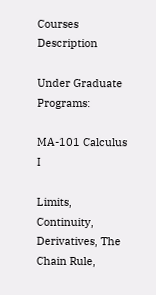Courses Description

Under Graduate Programs:

MA-101 Calculus I

Limits, Continuity, Derivatives, The Chain Rule,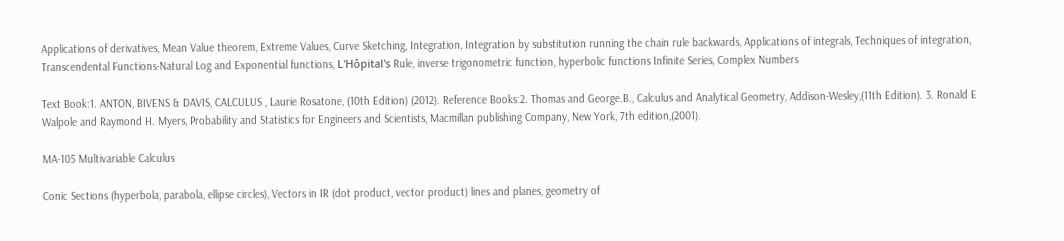Applications of derivatives, Mean Value theorem, Extreme Values, Curve Sketching, Integration, Integration by substitution running the chain rule backwards, Applications of integrals, Techniques of integration, Transcendental Functions-Natural Log and Exponential functions, L'Hôpital's Rule, inverse trigonometric function, hyperbolic functions Infinite Series, Complex Numbers

Text Book:1. ANTON, BIVENS & DAVIS, CALCULUS , Laurie Rosatone, (10th Edition) (2012). Reference Books:2. Thomas and George.B., Calculus and Analytical Geometry, Addison-Wesley,(11th Edition). 3. Ronald E Walpole and Raymond H. Myers, Probability and Statistics for Engineers and Scientists, Macmillan publishing Company, New York, 7th edition,(2001).

MA-105 Multivariable Calculus

Conic Sections (hyperbola, parabola, ellipse circles), Vectors in IR (dot product, vector product) lines and planes, geometry of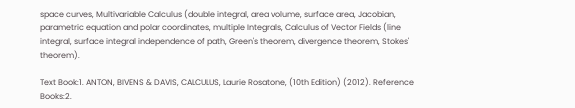space curves, Multivariable Calculus (double integral, area volume, surface area, Jacobian, parametric equation and polar coordinates, multiple Integrals, Calculus of Vector Fields (line integral, surface integral independence of path, Green's theorem, divergence theorem, Stokes' theorem).

Text Book:1. ANTON, BIVENS & DAVIS, CALCULUS, Laurie Rosatone, (10th Edition) (2012). Reference Books:2.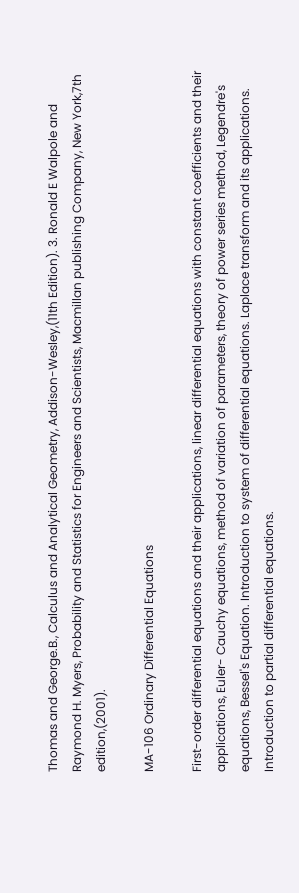Thomas and George.B., Calculus and Analytical Geometry, Addison-Wesley,(11th Edition). 3. Ronald E Walpole and Raymond H. Myers, Probability and Statistics for Engineers and Scientists, Macmillan publishing Company, New York,7th edition,(2001).

MA-106 Ordinary Differential Equations

First-order differential equations and their applications, linear differential equations with constant coefficients and their applications, Euler- Cauchy equations, method of variation of parameters, theory of power series method, Legendre's equations, Bessel's Equation. Introduction to system of differential equations. Laplace transform and its applications. Introduction to partial differential equations.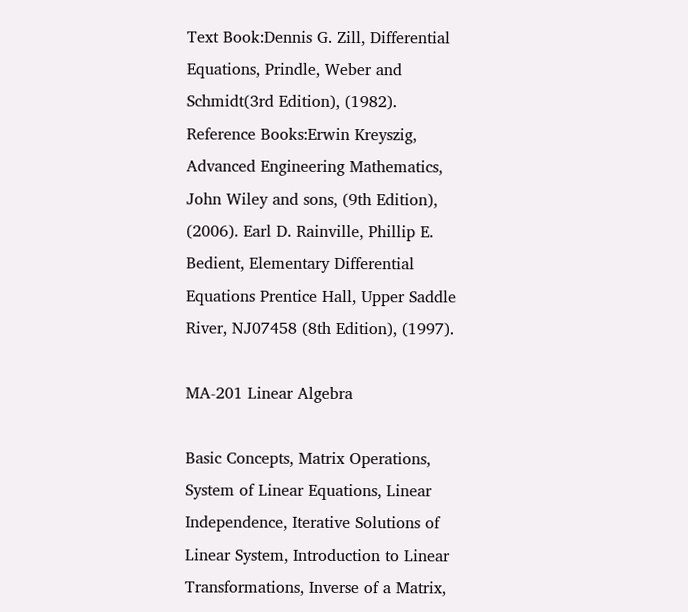Text Book:Dennis G. Zill, Differential Equations, Prindle, Weber and Schmidt(3rd Edition), (1982). Reference Books:Erwin Kreyszig, Advanced Engineering Mathematics, John Wiley and sons, (9th Edition), (2006). Earl D. Rainville, Phillip E. Bedient, Elementary Differential Equations Prentice Hall, Upper Saddle River, NJ07458 (8th Edition), (1997).

MA-201 Linear Algebra

Basic Concepts, Matrix Operations, System of Linear Equations, Linear Independence, Iterative Solutions of Linear System, Introduction to Linear Transformations, Inverse of a Matrix,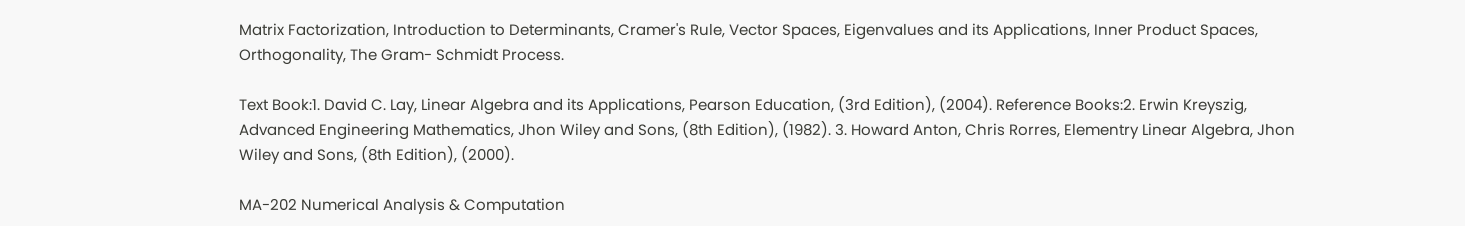Matrix Factorization, Introduction to Determinants, Cramer's Rule, Vector Spaces, Eigenvalues and its Applications, Inner Product Spaces, Orthogonality, The Gram- Schmidt Process.

Text Book:1. David C. Lay, Linear Algebra and its Applications, Pearson Education, (3rd Edition), (2004). Reference Books:2. Erwin Kreyszig, Advanced Engineering Mathematics, Jhon Wiley and Sons, (8th Edition), (1982). 3. Howard Anton, Chris Rorres, Elementry Linear Algebra, Jhon Wiley and Sons, (8th Edition), (2000).

MA-202 Numerical Analysis & Computation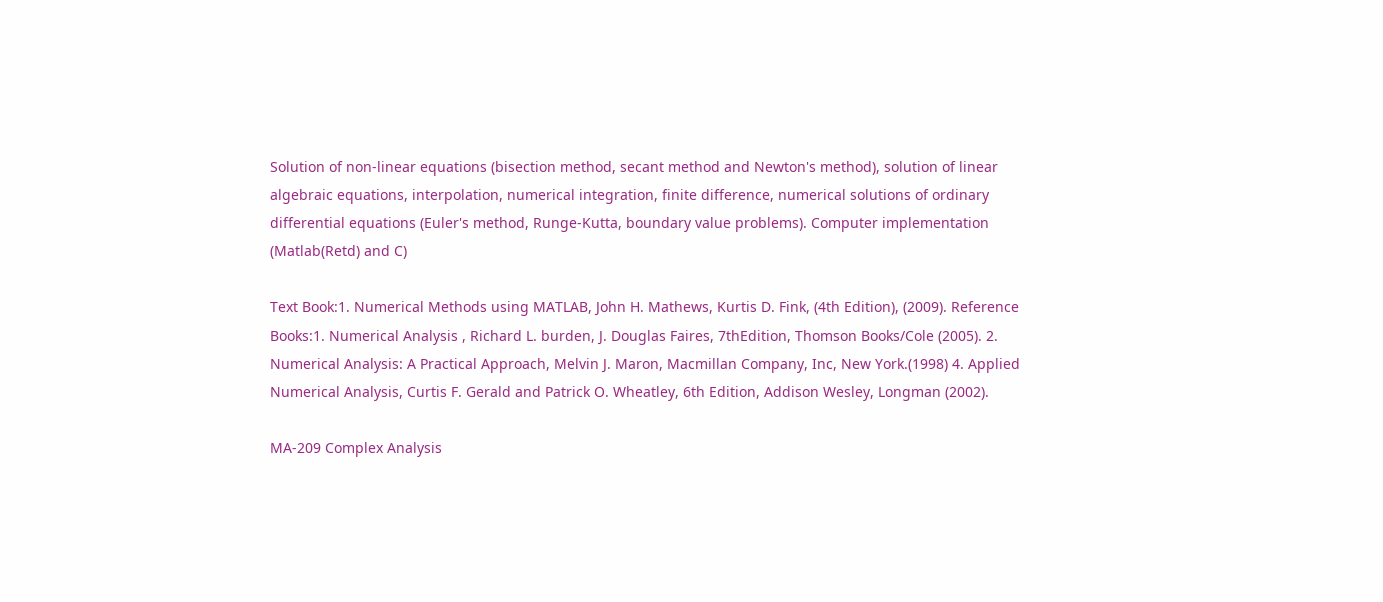Solution of non-linear equations (bisection method, secant method and Newton's method), solution of linear algebraic equations, interpolation, numerical integration, finite difference, numerical solutions of ordinary differential equations (Euler's method, Runge-Kutta, boundary value problems). Computer implementation (Matlab(Retd) and C)

Text Book:1. Numerical Methods using MATLAB, John H. Mathews, Kurtis D. Fink, (4th Edition), (2009). Reference Books:1. Numerical Analysis , Richard L. burden, J. Douglas Faires, 7thEdition, Thomson Books/Cole (2005). 2. Numerical Analysis: A Practical Approach, Melvin J. Maron, Macmillan Company, Inc, New York.(1998) 4. Applied Numerical Analysis, Curtis F. Gerald and Patrick O. Wheatley, 6th Edition, Addison Wesley, Longman (2002).

MA-209 Complex Analysis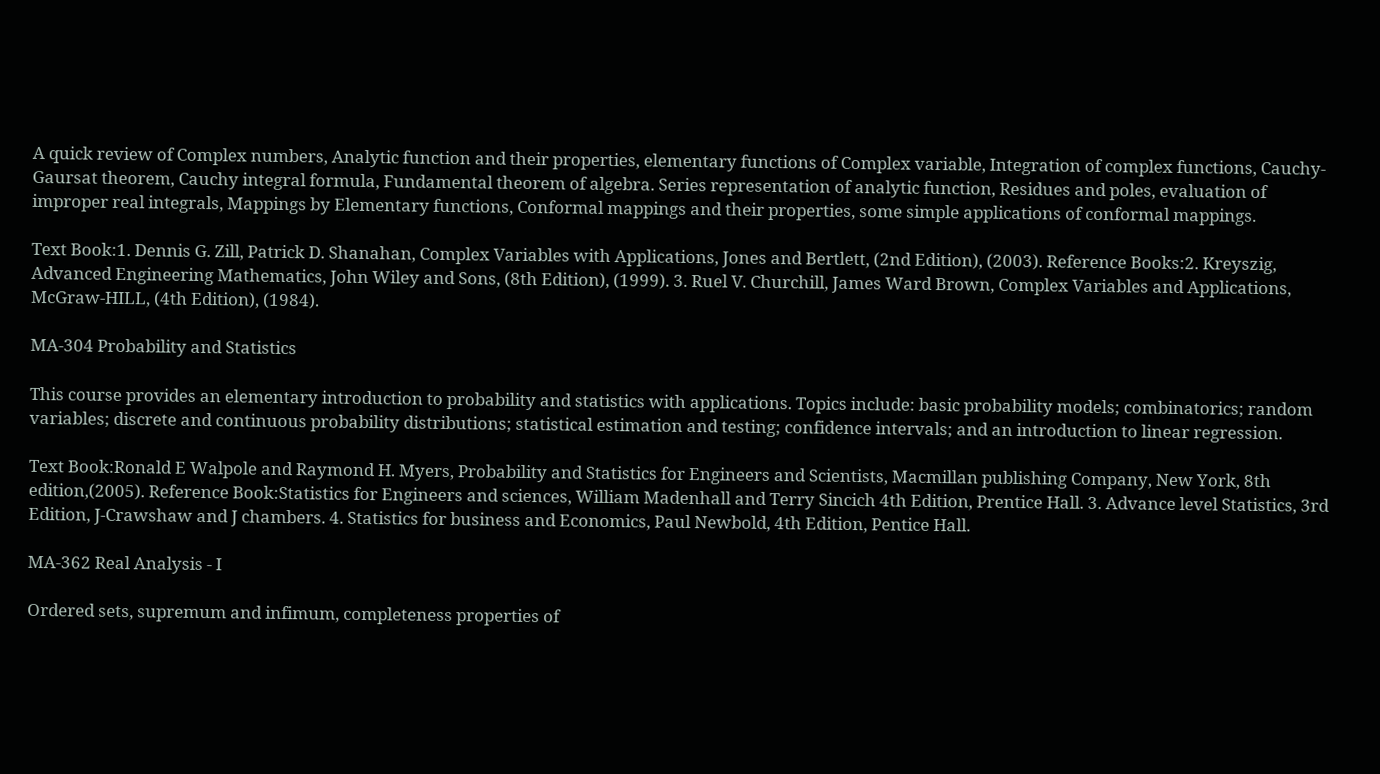A quick review of Complex numbers, Analytic function and their properties, elementary functions of Complex variable, Integration of complex functions, Cauchy-Gaursat theorem, Cauchy integral formula, Fundamental theorem of algebra. Series representation of analytic function, Residues and poles, evaluation of improper real integrals, Mappings by Elementary functions, Conformal mappings and their properties, some simple applications of conformal mappings.

Text Book:1. Dennis G. Zill, Patrick D. Shanahan, Complex Variables with Applications, Jones and Bertlett, (2nd Edition), (2003). Reference Books:2. Kreyszig, Advanced Engineering Mathematics, John Wiley and Sons, (8th Edition), (1999). 3. Ruel V. Churchill, James Ward Brown, Complex Variables and Applications, McGraw-HILL, (4th Edition), (1984).

MA-304 Probability and Statistics

This course provides an elementary introduction to probability and statistics with applications. Topics include: basic probability models; combinatorics; random variables; discrete and continuous probability distributions; statistical estimation and testing; confidence intervals; and an introduction to linear regression.

Text Book:Ronald E Walpole and Raymond H. Myers, Probability and Statistics for Engineers and Scientists, Macmillan publishing Company, New York, 8th edition,(2005). Reference Book:Statistics for Engineers and sciences, William Madenhall and Terry Sincich 4th Edition, Prentice Hall. 3. Advance level Statistics, 3rd Edition, J-Crawshaw and J chambers. 4. Statistics for business and Economics, Paul Newbold, 4th Edition, Pentice Hall.

MA-362 Real Analysis - I

Ordered sets, supremum and infimum, completeness properties of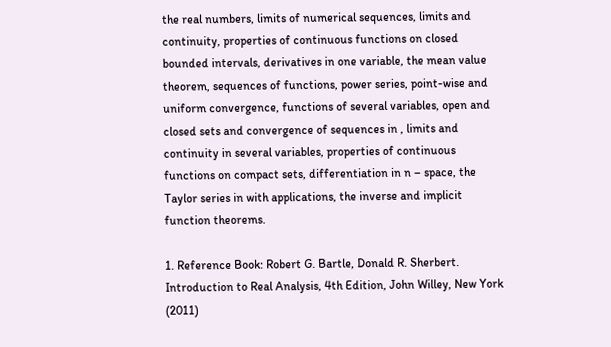the real numbers, limits of numerical sequences, limits and continuity, properties of continuous functions on closed bounded intervals, derivatives in one variable, the mean value theorem, sequences of functions, power series, point-wise and uniform convergence, functions of several variables, open and closed sets and convergence of sequences in , limits and continuity in several variables, properties of continuous functions on compact sets, differentiation in n – space, the Taylor series in with applications, the inverse and implicit function theorems.

1. Reference Book: Robert G. Bartle, Donald R. Sherbert. Introduction to Real Analysis, 4th Edition, John Willey, New York (2011)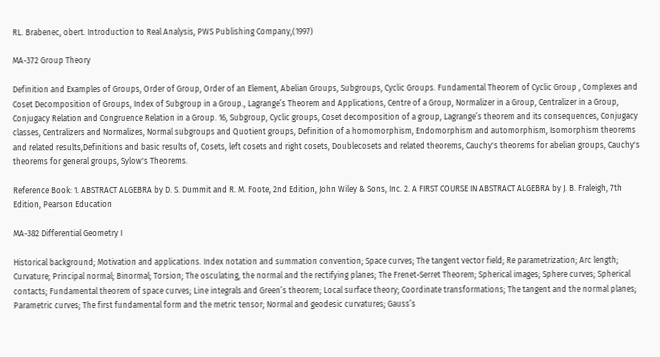RL. Brabenec, obert. Introduction to Real Analysis, PWS Publishing Company,(1997)

MA-372 Group Theory

Definition and Examples of Groups, Order of Group, Order of an Element, Abelian Groups, Subgroups, Cyclic Groups. Fundamental Theorem of Cyclic Group , Complexes and Coset Decomposition of Groups, Index of Subgroup in a Group., Lagrange’s Theorem and Applications, Centre of a Group, Normalizer in a Group, Centralizer in a Group, Conjugacy Relation and Congruence Relation in a Group. 16, Subgroup, Cyclic groups, Coset decomposition of a group, Lagrange’s theorem and its consequences, Conjugacy classes, Centralizers and Normalizes, Normal subgroups and Quotient groups, Definition of a homomorphism, Endomorphism and automorphism, Isomorphism theorems and related results,Definitions and basic results of, Cosets, left cosets and right cosets, Doublecosets and related theorems, Cauchy's theorems for abelian groups, Cauchy's theorems for general groups, Sylow's Theorems.

Reference Book: 1. ABSTRACT ALGEBRA by D. S. Dummit and R. M. Foote, 2nd Edition, John Wiley & Sons, Inc. 2. A FIRST COURSE IN ABSTRACT ALGEBRA by J. B. Fraleigh, 7th Edition, Pearson Education

MA-382 Differential Geometry I

Historical background; Motivation and applications. Index notation and summation convention; Space curves; The tangent vector field; Re parametrization; Arc length; Curvature; Principal normal; Binormal; Torsion; The osculating, the normal and the rectifying planes; The Frenet-Serret Theorem; Spherical images; Sphere curves; Spherical contacts; Fundamental theorem of space curves; Line integrals and Green’s theorem; Local surface theory; Coordinate transformations; The tangent and the normal planes; Parametric curves; The first fundamental form and the metric tensor; Normal and geodesic curvatures; Gauss’s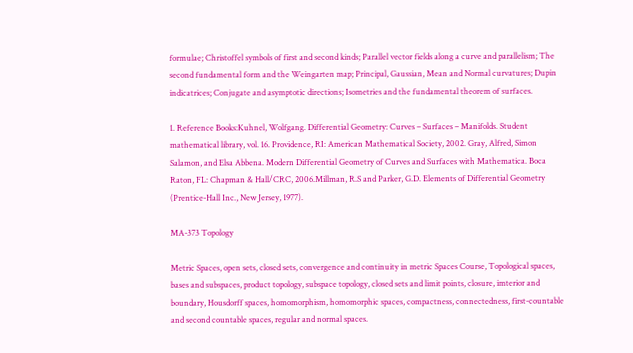formulae; Christoffel symbols of first and second kinds; Parallel vector fields along a curve and parallelism; The second fundamental form and the Weingarten map; Principal, Gaussian, Mean and Normal curvatures; Dupin indicatrices; Conjugate and asymptotic directions; Isometries and the fundamental theorem of surfaces.

1. Reference Books:Kuhnel, Wolfgang. Differential Geometry: Curves – Surfaces – Manifolds. Student mathematical library, vol. 16. Providence, RI: American Mathematical Society, 2002. Gray, Alfred, Simon Salamon, and Elsa Abbena. Modern Differential Geometry of Curves and Surfaces with Mathematica. Boca Raton, FL: Chapman & Hall/CRC, 2006.Millman, R.S and Parker, G.D. Elements of Differential Geometry (Prentice-Hall Inc., New Jersey, 1977).

MA-373 Topology

Metric Spaces, open sets, closed sets, convergence and continuity in metric Spaces Course, Topological spaces, bases and subspaces, product topology, subspace topology, closed sets and limit points, closure, imterior and boundary, Housdorff spaces, homomorphism, homomorphic spaces, compactness, connectedness, first-countable and second countable spaces, regular and normal spaces.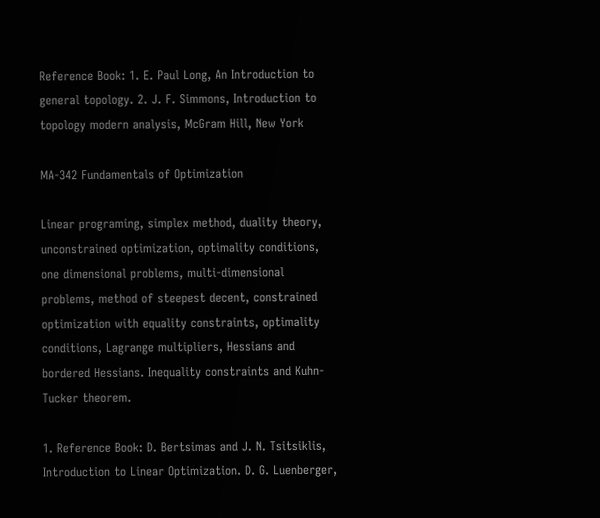Reference Book: 1. E. Paul Long, An Introduction to general topology. 2. J. F. Simmons, Introduction to topology modern analysis, McGram Hill, New York

MA-342 Fundamentals of Optimization

Linear programing, simplex method, duality theory, unconstrained optimization, optimality conditions, one dimensional problems, multi-dimensional problems, method of steepest decent, constrained optimization with equality constraints, optimality conditions, Lagrange multipliers, Hessians and bordered Hessians. Inequality constraints and Kuhn-Tucker theorem.

1. Reference Book: D. Bertsimas and J. N. Tsitsiklis, Introduction to Linear Optimization. D. G. Luenberger,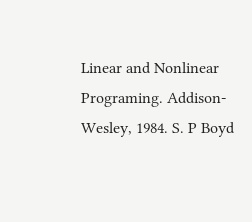Linear and Nonlinear Programing. Addison-Wesley, 1984. S. P Boyd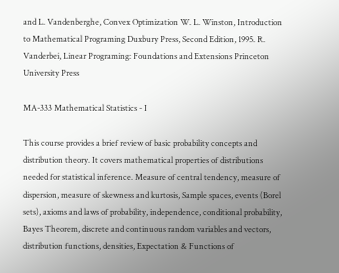and L. Vandenberghe, Convex Optimization W. L. Winston, Introduction to Mathematical Programing Duxbury Press, Second Edition, 1995. R. Vanderbei, Linear Programing: Foundations and Extensions Princeton University Press

MA-333 Mathematical Statistics - I

This course provides a brief review of basic probability concepts and distribution theory. It covers mathematical properties of distributions needed for statistical inference. Measure of central tendency, measure of dispersion, measure of skewness and kurtosis, Sample spaces, events (Borel sets), axioms and laws of probability, independence, conditional probability, Bayes Theorem, discrete and continuous random variables and vectors, distribution functions, densities, Expectation & Functions of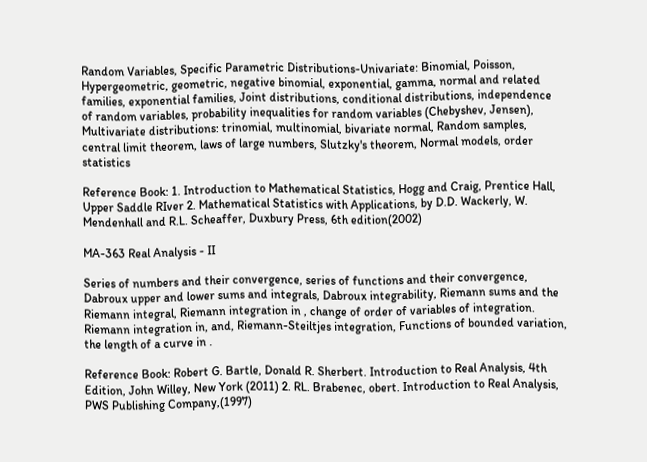Random Variables, Specific Parametric Distributions-Univariate: Binomial, Poisson, Hypergeometric, geometric, negative binomial, exponential, gamma, normal and related families, exponential families, Joint distributions, conditional distributions, independence of random variables, probability inequalities for random variables (Chebyshev, Jensen), Multivariate distributions: trinomial, multinomial, bivariate normal, Random samples, central limit theorem, laws of large numbers, Slutzky's theorem, Normal models, order statistics

Reference Book: 1. Introduction to Mathematical Statistics, Hogg and Craig, Prentice Hall, Upper Saddle RIver 2. Mathematical Statistics with Applications, by D.D. Wackerly, W. Mendenhall and R.L. Scheaffer, Duxbury Press, 6th edition(2002)

MA-363 Real Analysis - II

Series of numbers and their convergence, series of functions and their convergence, Dabroux upper and lower sums and integrals, Dabroux integrability, Riemann sums and the Riemann integral, Riemann integration in , change of order of variables of integration. Riemann integration in, and, Riemann-Steiltjes integration, Functions of bounded variation, the length of a curve in .

Reference Book: Robert G. Bartle, Donald R. Sherbert. Introduction to Real Analysis, 4th Edition, John Willey, New York (2011) 2. RL. Brabenec, obert. Introduction to Real Analysis, PWS Publishing Company,(1997)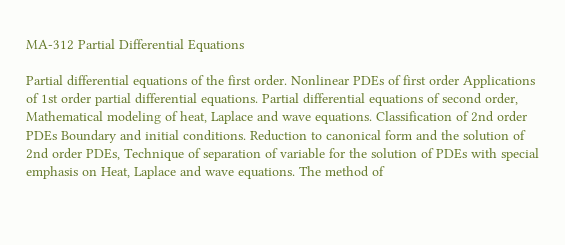MA-312 Partial Differential Equations

Partial differential equations of the first order. Nonlinear PDEs of first order Applications of 1st order partial differential equations. Partial differential equations of second order, Mathematical modeling of heat, Laplace and wave equations. Classification of 2nd order PDEs Boundary and initial conditions. Reduction to canonical form and the solution of 2nd order PDEs, Technique of separation of variable for the solution of PDEs with special emphasis on Heat, Laplace and wave equations. The method of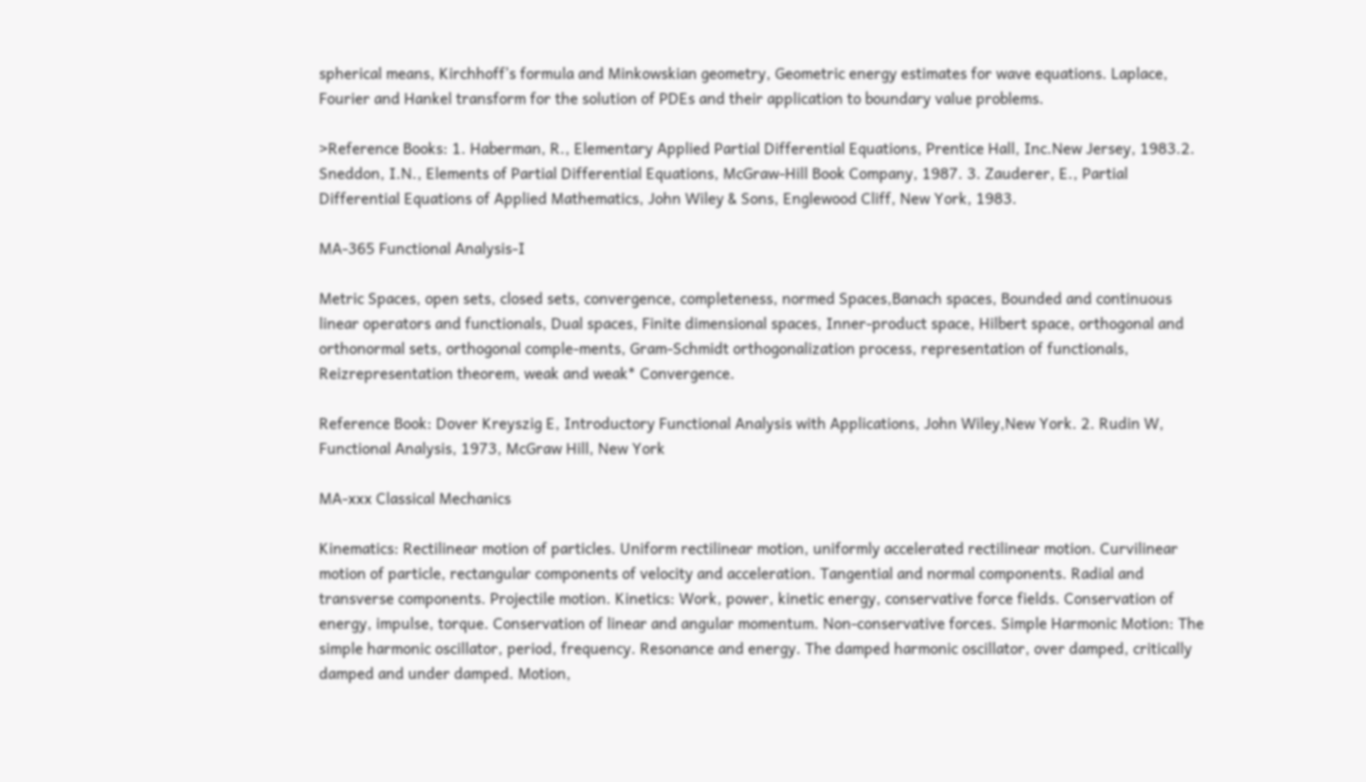spherical means, Kirchhoff's formula and Minkowskian geometry, Geometric energy estimates for wave equations. Laplace, Fourier and Hankel transform for the solution of PDEs and their application to boundary value problems.

>Reference Books: 1. Haberman, R., Elementary Applied Partial Differential Equations, Prentice Hall, Inc.New Jersey, 1983.2. Sneddon, I.N., Elements of Partial Differential Equations, McGraw-Hill Book Company, 1987. 3. Zauderer, E., Partial Differential Equations of Applied Mathematics, John Wiley & Sons, Englewood Cliff, New York, 1983.

MA-365 Functional Analysis-I

Metric Spaces, open sets, closed sets, convergence, completeness, normed Spaces,Banach spaces, Bounded and continuous linear operators and functionals, Dual spaces, Finite dimensional spaces, Inner-product space, Hilbert space, orthogonal and orthonormal sets, orthogonal comple-ments, Gram-Schmidt orthogonalization process, representation of functionals, Reizrepresentation theorem, weak and weak* Convergence.

Reference Book: Dover Kreyszig E, Introductory Functional Analysis with Applications, John Wiley,New York. 2. Rudin W, Functional Analysis, 1973, McGraw Hill, New York

MA-xxx Classical Mechanics

Kinematics: Rectilinear motion of particles. Uniform rectilinear motion, uniformly accelerated rectilinear motion. Curvilinear motion of particle, rectangular components of velocity and acceleration. Tangential and normal components. Radial and transverse components. Projectile motion. Kinetics: Work, power, kinetic energy, conservative force fields. Conservation of energy, impulse, torque. Conservation of linear and angular momentum. Non-conservative forces. Simple Harmonic Motion: The simple harmonic oscillator, period, frequency. Resonance and energy. The damped harmonic oscillator, over damped, critically damped and under damped. Motion,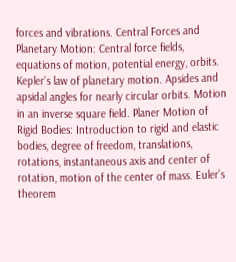forces and vibrations. Central Forces and Planetary Motion: Central force fields, equations of motion, potential energy, orbits. Kepler’s law of planetary motion. Apsides and apsidal angles for nearly circular orbits. Motion in an inverse square field. Planer Motion of Rigid Bodies: Introduction to rigid and elastic bodies, degree of freedom, translations, rotations, instantaneous axis and center of rotation, motion of the center of mass. Euler’s theorem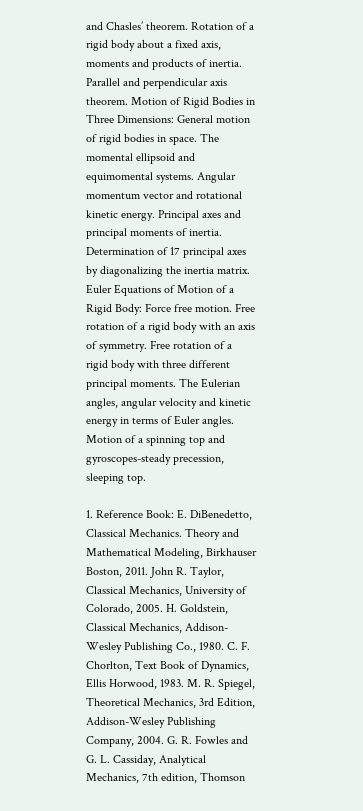and Chasles’ theorem. Rotation of a rigid body about a fixed axis, moments and products of inertia. Parallel and perpendicular axis theorem. Motion of Rigid Bodies in Three Dimensions: General motion of rigid bodies in space. The momental ellipsoid and equimomental systems. Angular momentum vector and rotational kinetic energy. Principal axes and principal moments of inertia. Determination of 17 principal axes by diagonalizing the inertia matrix. Euler Equations of Motion of a Rigid Body: Force free motion. Free rotation of a rigid body with an axis of symmetry. Free rotation of a rigid body with three different principal moments. The Eulerian angles, angular velocity and kinetic energy in terms of Euler angles. Motion of a spinning top and gyroscopes-steady precession, sleeping top.

1. Reference Book: E. DiBenedetto, Classical Mechanics. Theory and Mathematical Modeling, Birkhauser Boston, 2011. John R. Taylor, Classical Mechanics, University of Colorado, 2005. H. Goldstein, Classical Mechanics, Addison-Wesley Publishing Co., 1980. C. F. Chorlton, Text Book of Dynamics, Ellis Horwood, 1983. M. R. Spiegel, Theoretical Mechanics, 3rd Edition, Addison-Wesley Publishing Company, 2004. G. R. Fowles and G. L. Cassiday, Analytical Mechanics, 7th edition, Thomson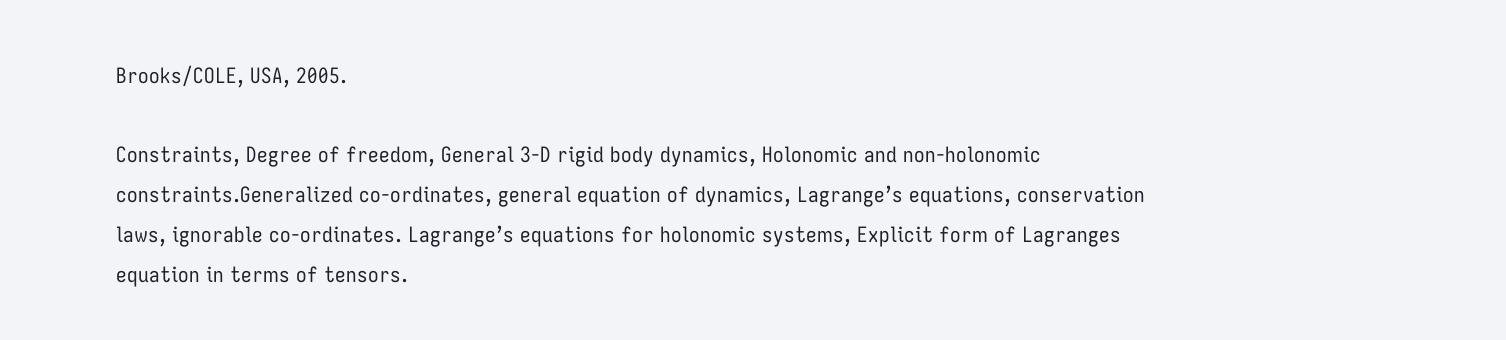Brooks/COLE, USA, 2005.

Constraints, Degree of freedom, General 3-D rigid body dynamics, Holonomic and non-holonomic constraints.Generalized co-ordinates, general equation of dynamics, Lagrange’s equations, conservation laws, ignorable co-ordinates. Lagrange’s equations for holonomic systems, Explicit form of Lagranges equation in terms of tensors.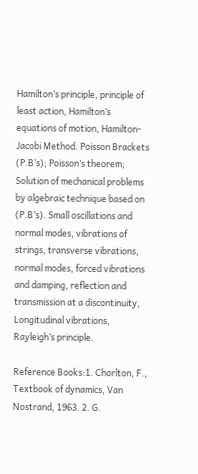Hamilton’s principle, principle of least action, Hamilton’s equations of motion, Hamilton-Jacobi Method. Poisson Brackets (P.B’s); Poisson’s theorem; Solution of mechanical problems by algebraic technique based on (P.B’s). Small oscillations and normal modes, vibrations of strings, transverse vibrations, normal modes, forced vibrations and damping, reflection and transmission at a discontinuity, Longitudinal vibrations, Rayleigh’s principle.

Reference Books:1. Chorlton, F., Textbook of dynamics, Van Nostrand, 1963. 2. G.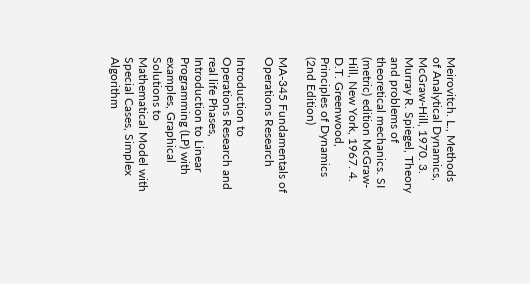Meirovitch. L., Methods of Analytical Dynamics, McGraw-Hill, 1970. 3. Murray R. Spiegel, Theory and problems of theoretical mechanics. SI (metric) edition McGraw-Hill, New York, 1967. 4. D.T. Greenwood, Principles of Dynamics (2nd Edition)

MA-345 Fundamentals of Operations Research

Introduction to Operations Research and real life Phases, Introduction to Linear Programming (LP) with examples, Graphical Solutions to Mathematical Model with Special Cases, Simplex Algorithm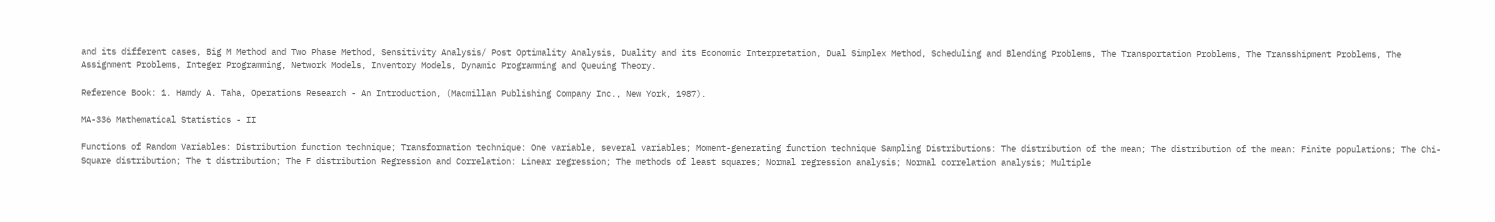and its different cases, Big M Method and Two Phase Method, Sensitivity Analysis/ Post Optimality Analysis, Duality and its Economic Interpretation, Dual Simplex Method, Scheduling and Blending Problems, The Transportation Problems, The Transshipment Problems, The Assignment Problems, Integer Programming, Network Models, Inventory Models, Dynamic Programming and Queuing Theory.

Reference Book: 1. Hamdy A. Taha, Operations Research - An Introduction, (Macmillan Publishing Company Inc., New York, 1987).

MA-336 Mathematical Statistics - II

Functions of Random Variables: Distribution function technique; Transformation technique: One variable, several variables; Moment-generating function technique Sampling Distributions: The distribution of the mean; The distribution of the mean: Finite populations; The Chi-Square distribution; The t distribution; The F distribution Regression and Correlation: Linear regression; The methods of least squares; Normal regression analysis; Normal correlation analysis; Multiple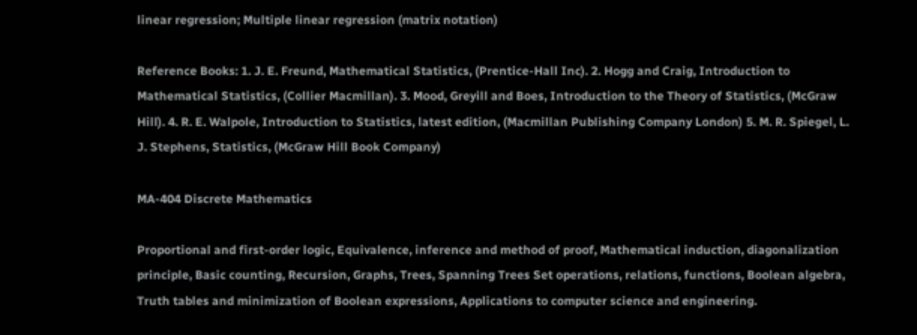linear regression; Multiple linear regression (matrix notation)

Reference Books: 1. J. E. Freund, Mathematical Statistics, (Prentice-Hall Inc). 2. Hogg and Craig, Introduction to Mathematical Statistics, (Collier Macmillan). 3. Mood, Greyill and Boes, Introduction to the Theory of Statistics, (McGraw Hill). 4. R. E. Walpole, Introduction to Statistics, latest edition, (Macmillan Publishing Company London) 5. M. R. Spiegel, L. J. Stephens, Statistics, (McGraw Hill Book Company)

MA-404 Discrete Mathematics

Proportional and first-order logic, Equivalence, inference and method of proof, Mathematical induction, diagonalization principle, Basic counting, Recursion, Graphs, Trees, Spanning Trees Set operations, relations, functions, Boolean algebra, Truth tables and minimization of Boolean expressions, Applications to computer science and engineering.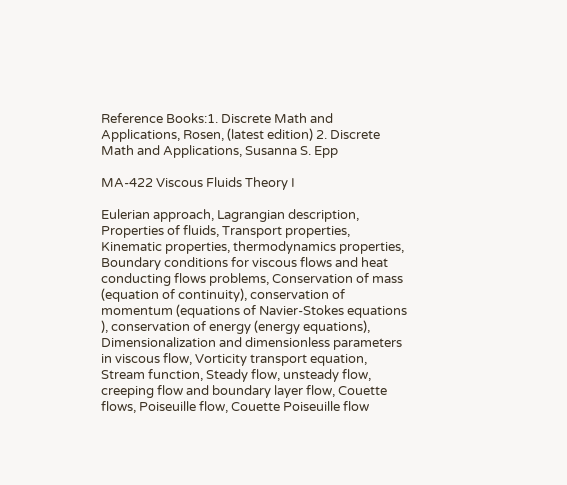Reference Books:1. Discrete Math and Applications, Rosen, (latest edition) 2. Discrete Math and Applications, Susanna S. Epp

MA-422 Viscous Fluids Theory I

Eulerian approach, Lagrangian description, Properties of fluids, Transport properties, Kinematic properties, thermodynamics properties, Boundary conditions for viscous flows and heat conducting flows problems, Conservation of mass (equation of continuity), conservation of momentum (equations of Navier-Stokes equations ), conservation of energy (energy equations), Dimensionalization and dimensionless parameters in viscous flow, Vorticity transport equation, Stream function, Steady flow, unsteady flow, creeping flow and boundary layer flow, Couette flows, Poiseuille flow, Couette Poiseuille flow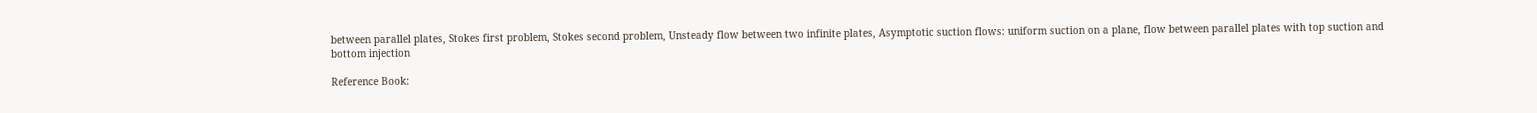between parallel plates, Stokes first problem, Stokes second problem, Unsteady flow between two infinite plates, Asymptotic suction flows: uniform suction on a plane, flow between parallel plates with top suction and bottom injection

Reference Book: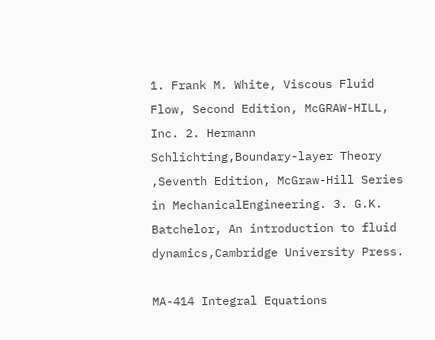1. Frank M. White, Viscous Fluid Flow, Second Edition, McGRAW-HILL, Inc. 2. Hermann Schlichting,Boundary-layer Theory ,Seventh Edition, McGraw-Hill Series in MechanicalEngineering. 3. G.K. Batchelor, An introduction to fluid dynamics,Cambridge University Press.

MA-414 Integral Equations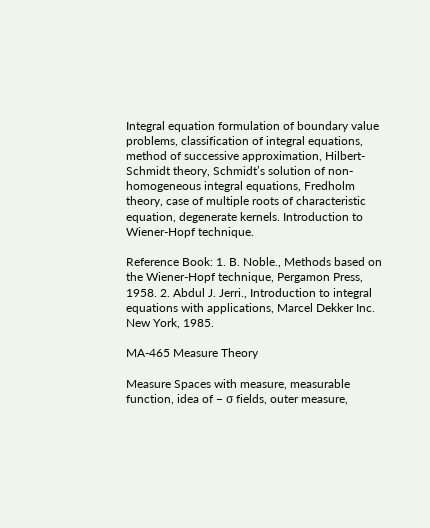Integral equation formulation of boundary value problems, classification of integral equations, method of successive approximation, Hilbert-Schmidt theory, Schmidt’s solution of non- homogeneous integral equations, Fredholm theory, case of multiple roots of characteristic equation, degenerate kernels. Introduction to Wiener-Hopf technique.

Reference Book: 1. B. Noble., Methods based on the Wiener-Hopf technique, Pergamon Press, 1958. 2. Abdul J. Jerri., Introduction to integral equations with applications, Marcel Dekker Inc. New York, 1985.

MA-465 Measure Theory

Measure Spaces with measure, measurable function, idea of − σ fields, outer measure,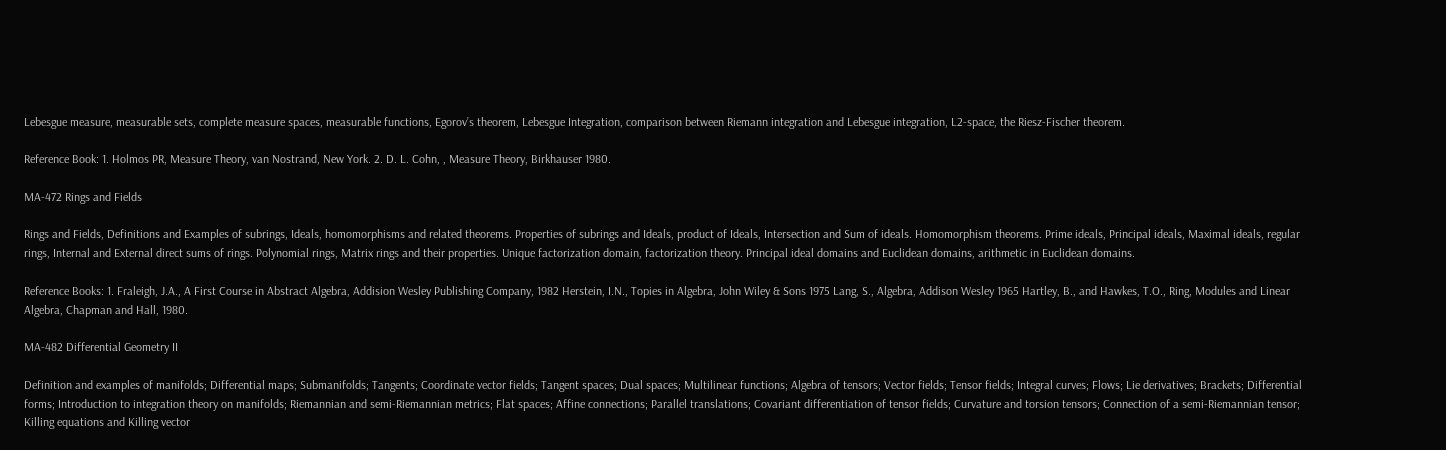Lebesgue measure, measurable sets, complete measure spaces, measurable functions, Egorov’s theorem, Lebesgue Integration, comparison between Riemann integration and Lebesgue integration, L2-space, the Riesz-Fischer theorem.

Reference Book: 1. Holmos PR, Measure Theory, van Nostrand, New York. 2. D. L. Cohn, , Measure Theory, Birkhauser 1980.

MA-472 Rings and Fields

Rings and Fields, Definitions and Examples of subrings, Ideals, homomorphisms and related theorems. Properties of subrings and Ideals, product of Ideals, Intersection and Sum of ideals. Homomorphism theorems. Prime ideals, Principal ideals, Maximal ideals, regular rings, Internal and External direct sums of rings. Polynomial rings, Matrix rings and their properties. Unique factorization domain, factorization theory. Principal ideal domains and Euclidean domains, arithmetic in Euclidean domains.

Reference Books: 1. Fraleigh, J.A., A First Course in Abstract Algebra, Addision Wesley Publishing Company, 1982 Herstein, I.N., Topies in Algebra, John Wiley & Sons 1975 Lang, S., Algebra, Addison Wesley 1965 Hartley, B., and Hawkes, T.O., Ring, Modules and Linear Algebra, Chapman and Hall, 1980.

MA-482 Differential Geometry II

Definition and examples of manifolds; Differential maps; Submanifolds; Tangents; Coordinate vector fields; Tangent spaces; Dual spaces; Multilinear functions; Algebra of tensors; Vector fields; Tensor fields; Integral curves; Flows; Lie derivatives; Brackets; Differential forms; Introduction to integration theory on manifolds; Riemannian and semi-Riemannian metrics; Flat spaces; Affine connections; Parallel translations; Covariant differentiation of tensor fields; Curvature and torsion tensors; Connection of a semi-Riemannian tensor; Killing equations and Killing vector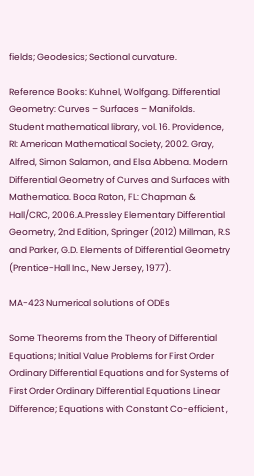fields; Geodesics; Sectional curvature.

Reference Books: Kuhnel, Wolfgang. Differential Geometry: Curves – Surfaces – Manifolds. Student mathematical library, vol. 16. Providence, RI: American Mathematical Society, 2002. Gray, Alfred, Simon Salamon, and Elsa Abbena. Modern Differential Geometry of Curves and Surfaces with Mathematica. Boca Raton, FL: Chapman & Hall/CRC, 2006.A.Pressley Elementary Differential Geometry, 2nd Edition, Springer (2012) Millman, R.S and Parker, G.D. Elements of Differential Geometry (Prentice-Hall Inc., New Jersey, 1977).

MA-423 Numerical solutions of ODEs

Some Theorems from the Theory of Differential Equations; Initial Value Problems for First Order Ordinary Differential Equations and for Systems of First Order Ordinary Differential Equations Linear Difference; Equations with Constant Co-efficient ,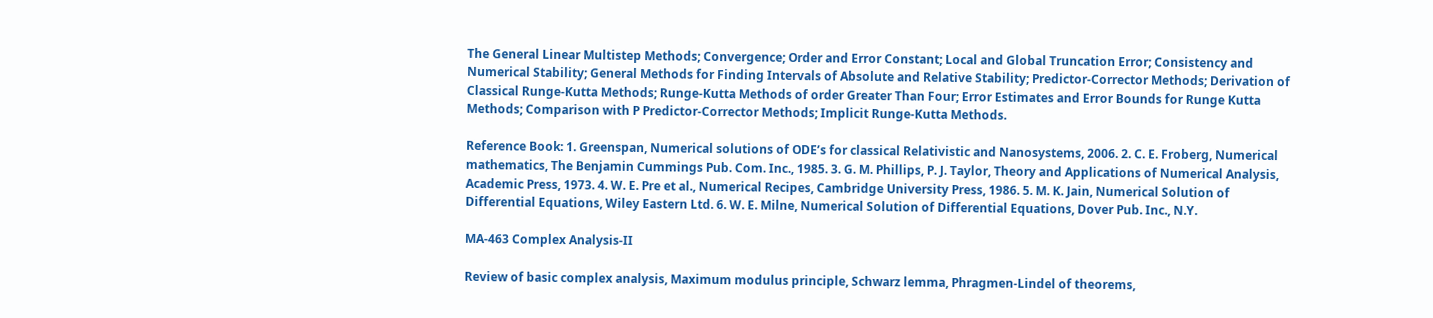The General Linear Multistep Methods; Convergence; Order and Error Constant; Local and Global Truncation Error; Consistency and Numerical Stability; General Methods for Finding Intervals of Absolute and Relative Stability; Predictor-Corrector Methods; Derivation of Classical Runge-Kutta Methods; Runge-Kutta Methods of order Greater Than Four; Error Estimates and Error Bounds for Runge Kutta Methods; Comparison with P Predictor-Corrector Methods; Implicit Runge-Kutta Methods.

Reference Book: 1. Greenspan, Numerical solutions of ODE’s for classical Relativistic and Nanosystems, 2006. 2. C. E. Froberg, Numerical mathematics, The Benjamin Cummings Pub. Com. Inc., 1985. 3. G. M. Phillips, P. J. Taylor, Theory and Applications of Numerical Analysis, Academic Press, 1973. 4. W. E. Pre et al., Numerical Recipes, Cambridge University Press, 1986. 5. M. K. Jain, Numerical Solution of Differential Equations, Wiley Eastern Ltd. 6. W. E. Milne, Numerical Solution of Differential Equations, Dover Pub. Inc., N.Y.

MA-463 Complex Analysis-II

Review of basic complex analysis, Maximum modulus principle, Schwarz lemma, Phragmen-Lindel of theorems,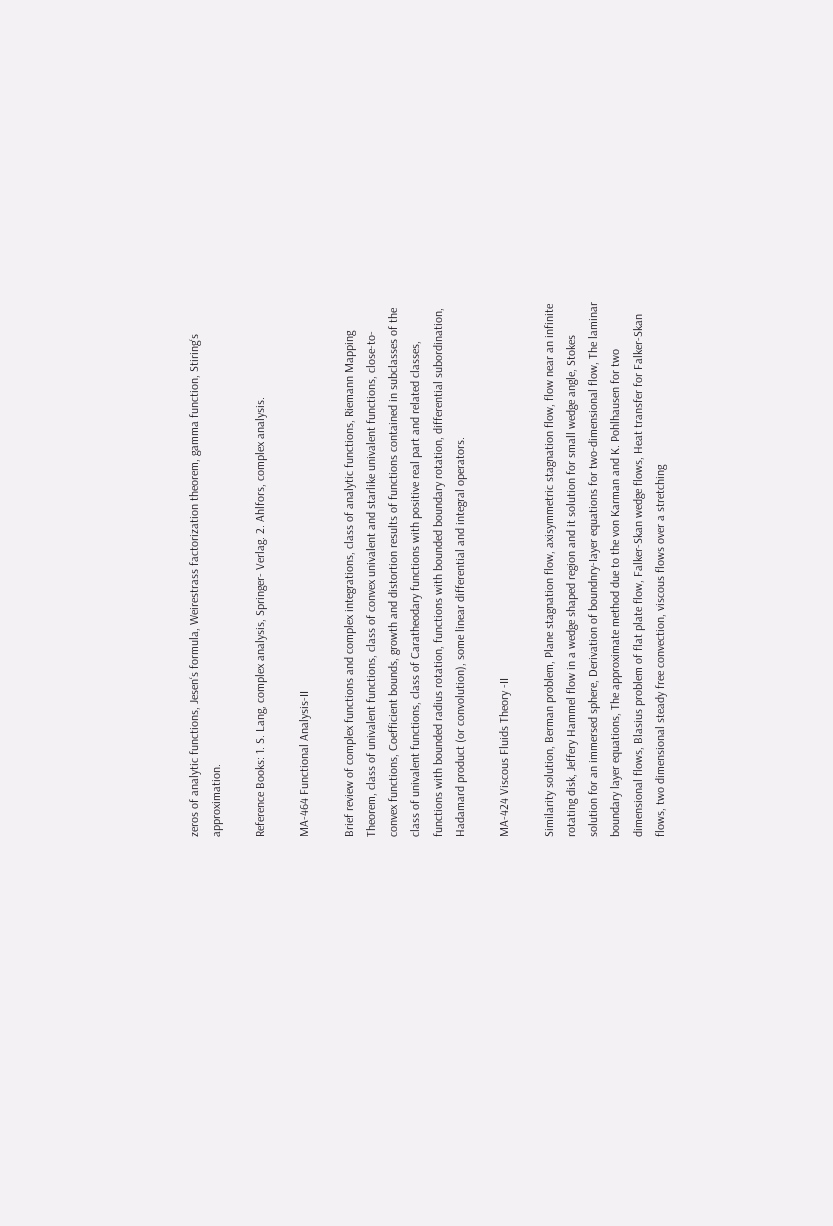zeros of analytic functions, Jesen‘s formula, Weirestrass factorization theorem, gamma function, Stiring‘s approximation.

Reference Books: 1. S. Lang, complex analysis, Springer- Verlag. 2. Ahlfors, complex analysis.

MA-464 Functional Analysis-II

Brief review of complex functions and complex integrations, class of analytic functions, Riemann Mapping Theorem, class of univalent functions, class of convex univalent and starlike univalent functions, close-to-convex functions, Coefficient bounds, growth and distortion results of functions contained in subclasses of the class of univalent functions, class of Caratheodary functions with positive real part and related classes, functions with bounded radius rotation, functions with bounded boundary rotation, differential subordination, Hadamard product (or convolution), some linear differential and integral operators.

MA-424 Viscous Fluids Theory -II

Similarity solution, Berman problem, Plane stagnation flow, axisymmetric stagnation flow, flow near an infinite rotating disk, Jeffery Hammel flow in a wedge shaped region and it solution for small wedge angle, Stokes solution for an immersed sphere, Derivation of boundnry-Iayer equations for two-dimensional flow, The laminar boundary layer equations, The approximate method due to the von Karman and K. Pohlhausen for two dimensional flows, Blasius problem of flat plate flow, Falker-Skan wedge flows, Heat transfer for Falker-Skan flows, two dimensional steady free convection, viscous flows over a stretching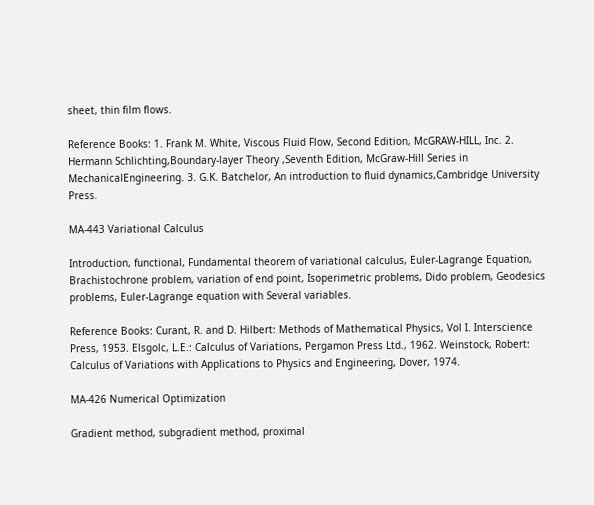sheet, thin film flows.

Reference Books: 1. Frank M. White, Viscous Fluid Flow, Second Edition, McGRAW-HILL, Inc. 2. Hermann Schlichting,Boundary-layer Theory ,Seventh Edition, McGraw-Hill Series in MechanicalEngineering. 3. G.K. Batchelor, An introduction to fluid dynamics,Cambridge University Press.

MA-443 Variational Calculus

Introduction, functional, Fundamental theorem of variational calculus, Euler-Lagrange Equation, Brachistochrone problem, variation of end point, Isoperimetric problems, Dido problem, Geodesics problems, Euler-Lagrange equation with Several variables.

Reference Books: Curant, R. and D. Hilbert: Methods of Mathematical Physics, Vol I. Interscience Press, 1953. Elsgolc, L.E.: Calculus of Variations, Pergamon Press Ltd., 1962. Weinstock, Robert: Calculus of Variations with Applications to Physics and Engineering, Dover, 1974.

MA-426 Numerical Optimization

Gradient method, subgradient method, proximal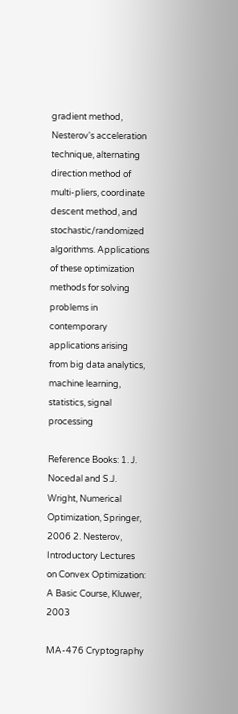gradient method, Nesterov's acceleration technique, alternating direction method of multi-pliers, coordinate descent method, and stochastic/randomized algorithms. Applications of these optimization methods for solving problems in contemporary applications arising from big data analytics, machine learning, statistics, signal processing

Reference Books: 1. J. Nocedal and S.J. Wright, Numerical Optimization, Springer, 2006 2. Nesterov, Introductory Lectures on Convex Optimization: A Basic Course, Kluwer, 2003

MA-476 Cryptography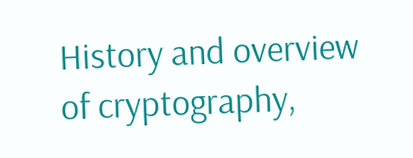History and overview of cryptography,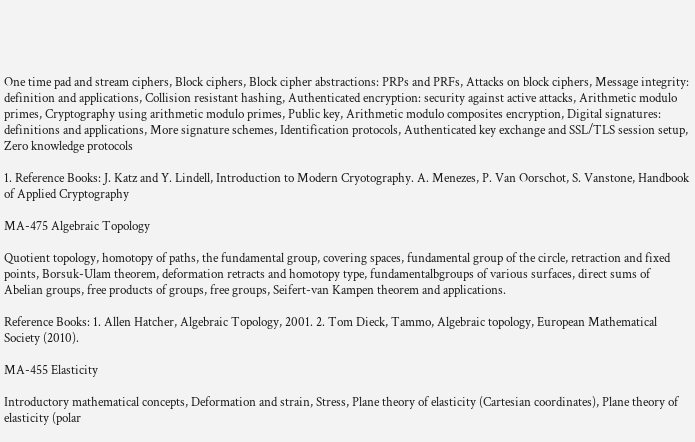One time pad and stream ciphers, Block ciphers, Block cipher abstractions: PRPs and PRFs, Attacks on block ciphers, Message integrity: definition and applications, Collision resistant hashing, Authenticated encryption: security against active attacks, Arithmetic modulo primes, Cryptography using arithmetic modulo primes, Public key, Arithmetic modulo composites encryption, Digital signatures: definitions and applications, More signature schemes, Identification protocols, Authenticated key exchange and SSL/TLS session setup, Zero knowledge protocols

1. Reference Books: J. Katz and Y. Lindell, Introduction to Modern Cryotography. A. Menezes, P. Van Oorschot, S. Vanstone, Handbook of Applied Cryptography

MA-475 Algebraic Topology

Quotient topology, homotopy of paths, the fundamental group, covering spaces, fundamental group of the circle, retraction and fixed points, Borsuk-Ulam theorem, deformation retracts and homotopy type, fundamentalbgroups of various surfaces, direct sums of Abelian groups, free products of groups, free groups, Seifert-van Kampen theorem and applications.

Reference Books: 1. Allen Hatcher, Algebraic Topology, 2001. 2. Tom Dieck, Tammo, Algebraic topology, European Mathematical Society (2010).

MA-455 Elasticity

Introductory mathematical concepts, Deformation and strain, Stress, Plane theory of elasticity (Cartesian coordinates), Plane theory of elasticity (polar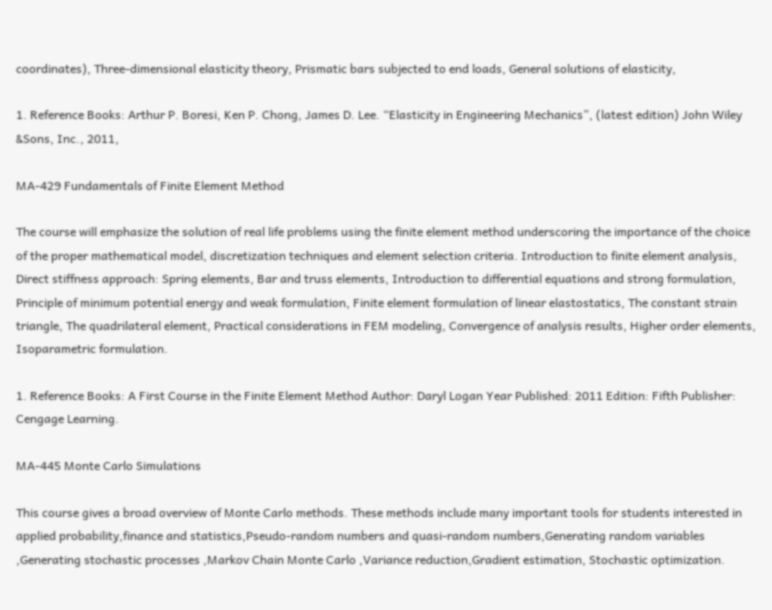coordinates), Three-dimensional elasticity theory, Prismatic bars subjected to end loads, General solutions of elasticity,

1. Reference Books: Arthur P. Boresi, Ken P. Chong, James D. Lee. “Elasticity in Engineering Mechanics”, (latest edition) John Wiley &Sons, Inc., 2011,

MA-429 Fundamentals of Finite Element Method

The course will emphasize the solution of real life problems using the finite element method underscoring the importance of the choice of the proper mathematical model, discretization techniques and element selection criteria. Introduction to finite element analysis, Direct stiffness approach: Spring elements, Bar and truss elements, Introduction to differential equations and strong formulation, Principle of minimum potential energy and weak formulation, Finite element formulation of linear elastostatics, The constant strain triangle, The quadrilateral element, Practical considerations in FEM modeling, Convergence of analysis results, Higher order elements, Isoparametric formulation.

1. Reference Books: A First Course in the Finite Element Method Author: Daryl Logan Year Published: 2011 Edition: Fifth Publisher: Cengage Learning.

MA-445 Monte Carlo Simulations

This course gives a broad overview of Monte Carlo methods. These methods include many important tools for students interested in applied probability,finance and statistics,Pseudo-random numbers and quasi-random numbers,Generating random variables ,Generating stochastic processes ,Markov Chain Monte Carlo ,Variance reduction,Gradient estimation, Stochastic optimization.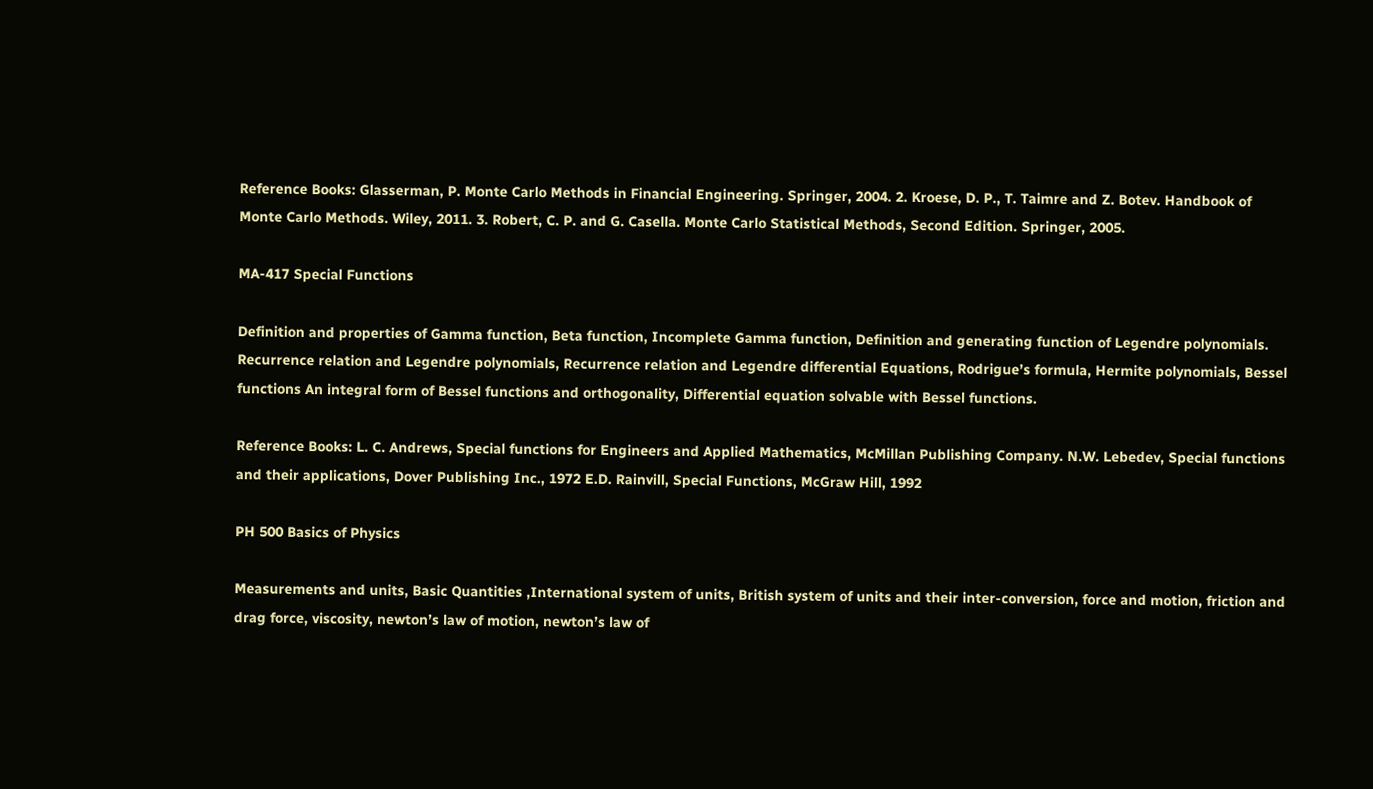Reference Books: Glasserman, P. Monte Carlo Methods in Financial Engineering. Springer, 2004. 2. Kroese, D. P., T. Taimre and Z. Botev. Handbook of Monte Carlo Methods. Wiley, 2011. 3. Robert, C. P. and G. Casella. Monte Carlo Statistical Methods, Second Edition. Springer, 2005.

MA-417 Special Functions

Definition and properties of Gamma function, Beta function, Incomplete Gamma function, Definition and generating function of Legendre polynomials. Recurrence relation and Legendre polynomials, Recurrence relation and Legendre differential Equations, Rodrigue’s formula, Hermite polynomials, Bessel functions An integral form of Bessel functions and orthogonality, Differential equation solvable with Bessel functions.

Reference Books: L. C. Andrews, Special functions for Engineers and Applied Mathematics, McMillan Publishing Company. N.W. Lebedev, Special functions and their applications, Dover Publishing Inc., 1972 E.D. Rainvill, Special Functions, McGraw Hill, 1992

PH 500 Basics of Physics

Measurements and units, Basic Quantities ,International system of units, British system of units and their inter-conversion, force and motion, friction and drag force, viscosity, newton’s law of motion, newton’s law of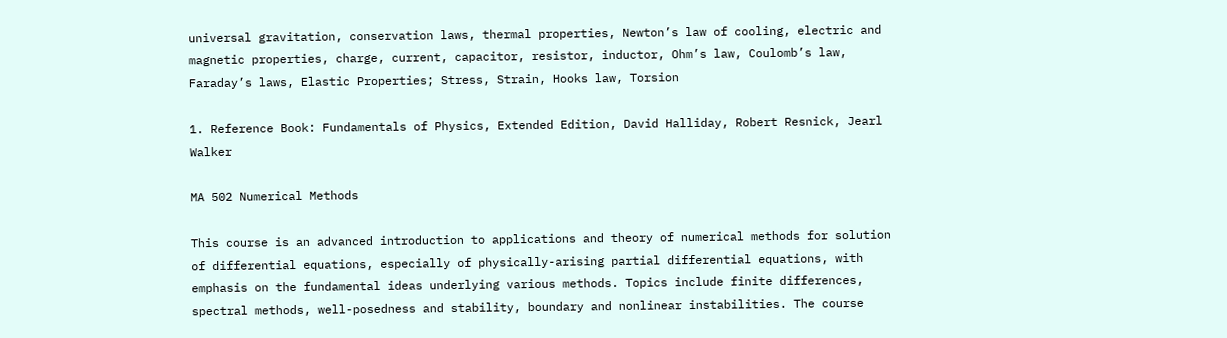universal gravitation, conservation laws, thermal properties, Newton’s law of cooling, electric and magnetic properties, charge, current, capacitor, resistor, inductor, Ohm’s law, Coulomb’s law, Faraday’s laws, Elastic Properties; Stress, Strain, Hooks law, Torsion

1. Reference Book: Fundamentals of Physics, Extended Edition, David Halliday, Robert Resnick, Jearl Walker

MA 502 Numerical Methods

This course is an advanced introduction to applications and theory of numerical methods for solution of differential equations, especially of physically-arising partial differential equations, with emphasis on the fundamental ideas underlying various methods. Topics include finite differences, spectral methods, well-posedness and stability, boundary and nonlinear instabilities. The course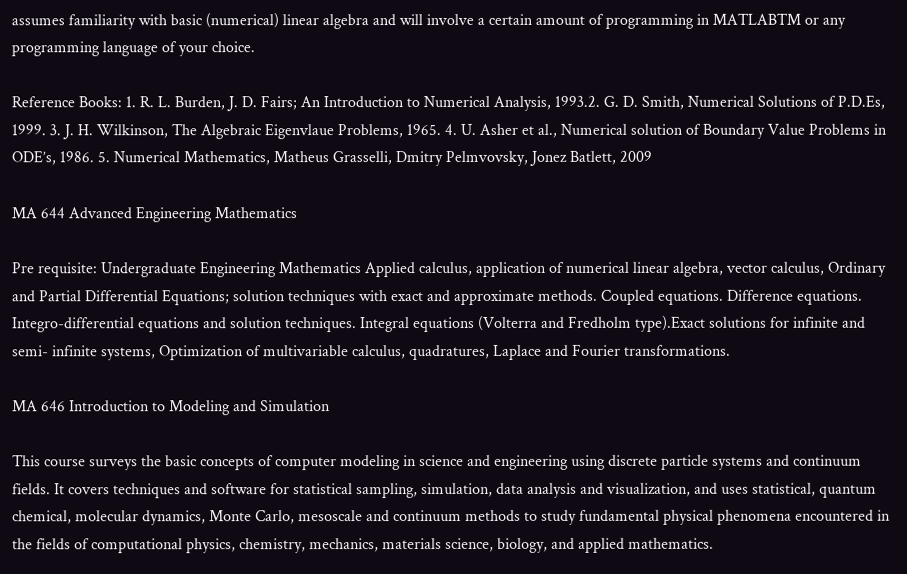assumes familiarity with basic (numerical) linear algebra and will involve a certain amount of programming in MATLABTM or any programming language of your choice.

Reference Books: 1. R. L. Burden, J. D. Fairs; An Introduction to Numerical Analysis, 1993.2. G. D. Smith, Numerical Solutions of P.D.Es, 1999. 3. J. H. Wilkinson, The Algebraic Eigenvlaue Problems, 1965. 4. U. Asher et al., Numerical solution of Boundary Value Problems in ODE’s, 1986. 5. Numerical Mathematics, Matheus Grasselli, Dmitry Pelmvovsky, Jonez Batlett, 2009

MA 644 Advanced Engineering Mathematics

Pre requisite: Undergraduate Engineering Mathematics Applied calculus, application of numerical linear algebra, vector calculus, Ordinary and Partial Differential Equations; solution techniques with exact and approximate methods. Coupled equations. Difference equations. Integro-differential equations and solution techniques. Integral equations (Volterra and Fredholm type).Exact solutions for infinite and semi- infinite systems, Optimization of multivariable calculus, quadratures, Laplace and Fourier transformations.

MA 646 Introduction to Modeling and Simulation

This course surveys the basic concepts of computer modeling in science and engineering using discrete particle systems and continuum fields. It covers techniques and software for statistical sampling, simulation, data analysis and visualization, and uses statistical, quantum chemical, molecular dynamics, Monte Carlo, mesoscale and continuum methods to study fundamental physical phenomena encountered in the fields of computational physics, chemistry, mechanics, materials science, biology, and applied mathematics.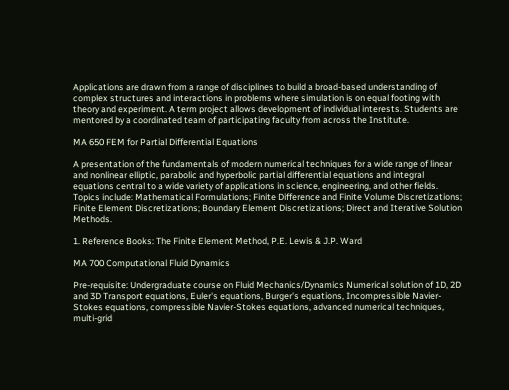Applications are drawn from a range of disciplines to build a broad-based understanding of complex structures and interactions in problems where simulation is on equal footing with theory and experiment. A term project allows development of individual interests. Students are mentored by a coordinated team of participating faculty from across the Institute.

MA 650 FEM for Partial Differential Equations

A presentation of the fundamentals of modern numerical techniques for a wide range of linear and nonlinear elliptic, parabolic and hyperbolic partial differential equations and integral equations central to a wide variety of applications in science, engineering, and other fields. Topics include: Mathematical Formulations; Finite Difference and Finite Volume Discretizations; Finite Element Discretizations; Boundary Element Discretizations; Direct and Iterative Solution Methods.

1. Reference Books: The Finite Element Method, P.E. Lewis & J.P. Ward

MA 700 Computational Fluid Dynamics

Pre-requisite: Undergraduate course on Fluid Mechanics/Dynamics Numerical solution of 1D, 2D and 3D Transport equations, Euler's equations, Burger's equations, Incompressible Navier-Stokes equations, compressible Navier-Stokes equations, advanced numerical techniques, multi-grid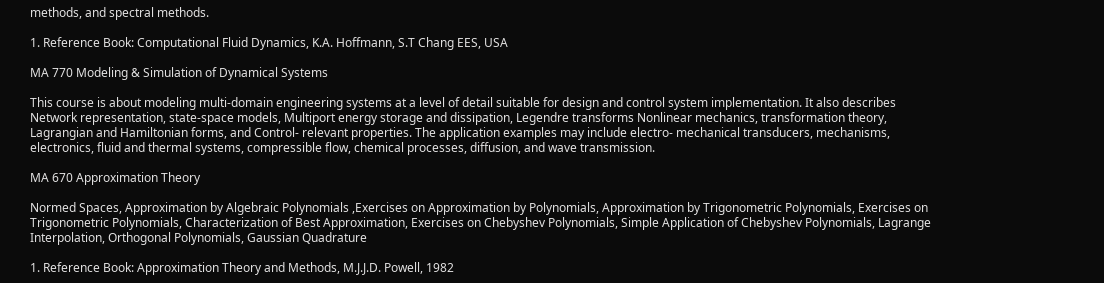methods, and spectral methods.

1. Reference Book: Computational Fluid Dynamics, K.A. Hoffmann, S.T Chang EES, USA

MA 770 Modeling & Simulation of Dynamical Systems

This course is about modeling multi-domain engineering systems at a level of detail suitable for design and control system implementation. It also describes Network representation, state-space models, Multiport energy storage and dissipation, Legendre transforms Nonlinear mechanics, transformation theory, Lagrangian and Hamiltonian forms, and Control- relevant properties. The application examples may include electro- mechanical transducers, mechanisms, electronics, fluid and thermal systems, compressible flow, chemical processes, diffusion, and wave transmission.

MA 670 Approximation Theory

Normed Spaces, Approximation by Algebraic Polynomials ,Exercises on Approximation by Polynomials, Approximation by Trigonometric Polynomials, Exercises on Trigonometric Polynomials, Characterization of Best Approximation, Exercises on Chebyshev Polynomials, Simple Application of Chebyshev Polynomials, Lagrange Interpolation, Orthogonal Polynomials, Gaussian Quadrature

1. Reference Book: Approximation Theory and Methods, M.J.J.D. Powell, 1982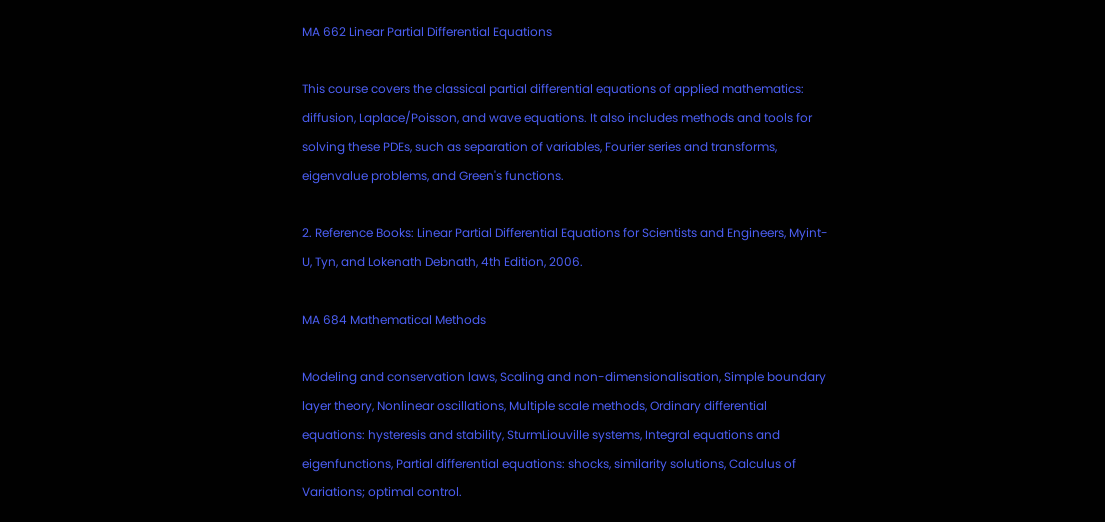MA 662 Linear Partial Differential Equations

This course covers the classical partial differential equations of applied mathematics: diffusion, Laplace/Poisson, and wave equations. It also includes methods and tools for solving these PDEs, such as separation of variables, Fourier series and transforms, eigenvalue problems, and Green's functions.

2. Reference Books: Linear Partial Differential Equations for Scientists and Engineers, Myint-U, Tyn, and Lokenath Debnath, 4th Edition, 2006.

MA 684 Mathematical Methods

Modeling and conservation laws, Scaling and non-dimensionalisation, Simple boundary layer theory, Nonlinear oscillations, Multiple scale methods, Ordinary differential equations: hysteresis and stability, SturmLiouville systems, Integral equations and eigenfunctions, Partial differential equations: shocks, similarity solutions, Calculus of Variations; optimal control.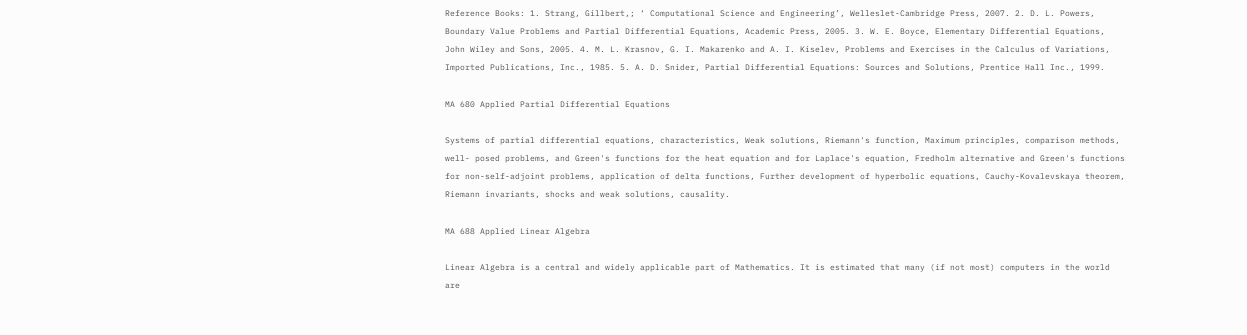Reference Books: 1. Strang, Gillbert,; ‘ Computational Science and Engineering’, Welleslet-Cambridge Press, 2007. 2. D. L. Powers, Boundary Value Problems and Partial Differential Equations, Academic Press, 2005. 3. W. E. Boyce, Elementary Differential Equations, John Wiley and Sons, 2005. 4. M. L. Krasnov, G. I. Makarenko and A. I. Kiselev, Problems and Exercises in the Calculus of Variations, Imported Publications, Inc., 1985. 5. A. D. Snider, Partial Differential Equations: Sources and Solutions, Prentice Hall Inc., 1999.

MA 680 Applied Partial Differential Equations

Systems of partial differential equations, characteristics, Weak solutions, Riemann's function, Maximum principles, comparison methods, well- posed problems, and Green's functions for the heat equation and for Laplace's equation, Fredholm alternative and Green's functions for non-self-adjoint problems, application of delta functions, Further development of hyperbolic equations, Cauchy-Kovalevskaya theorem, Riemann invariants, shocks and weak solutions, causality.

MA 688 Applied Linear Algebra

Linear Algebra is a central and widely applicable part of Mathematics. It is estimated that many (if not most) computers in the world are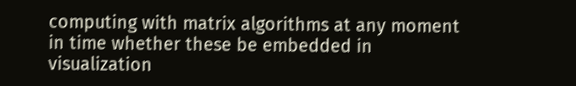computing with matrix algorithms at any moment in time whether these be embedded in visualization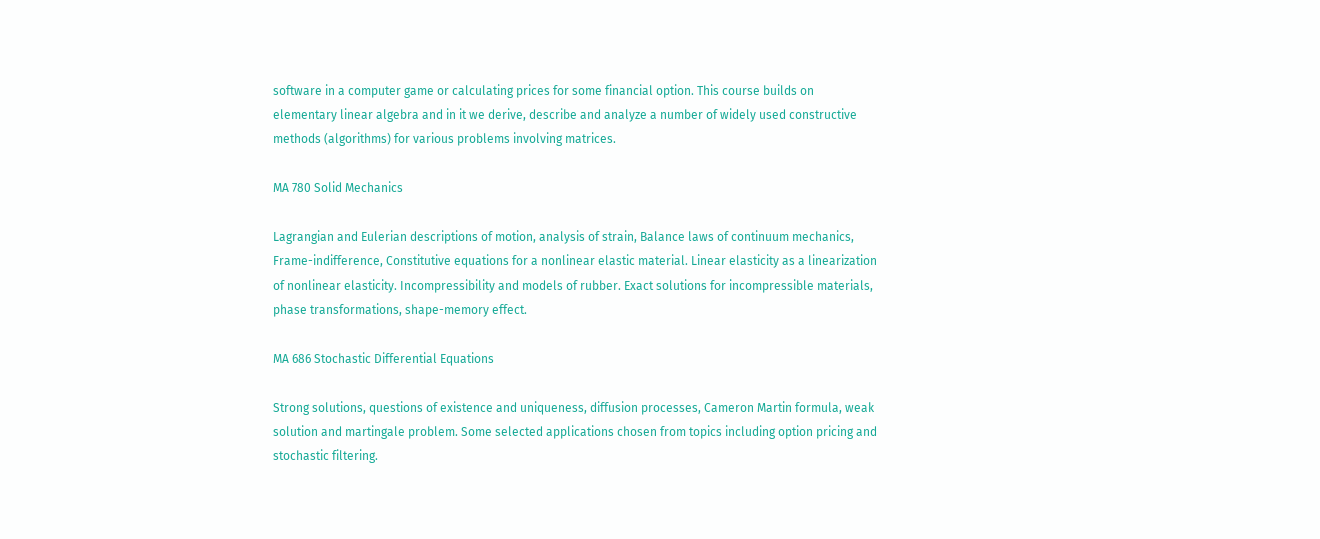software in a computer game or calculating prices for some financial option. This course builds on elementary linear algebra and in it we derive, describe and analyze a number of widely used constructive methods (algorithms) for various problems involving matrices.

MA 780 Solid Mechanics

Lagrangian and Eulerian descriptions of motion, analysis of strain, Balance laws of continuum mechanics, Frame-indifference, Constitutive equations for a nonlinear elastic material. Linear elasticity as a linearization of nonlinear elasticity. Incompressibility and models of rubber. Exact solutions for incompressible materials, phase transformations, shape-memory effect.

MA 686 Stochastic Differential Equations

Strong solutions, questions of existence and uniqueness, diffusion processes, Cameron Martin formula, weak solution and martingale problem. Some selected applications chosen from topics including option pricing and stochastic filtering.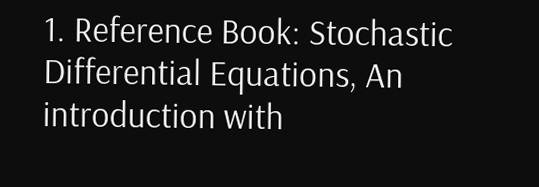1. Reference Book: Stochastic Differential Equations, An introduction with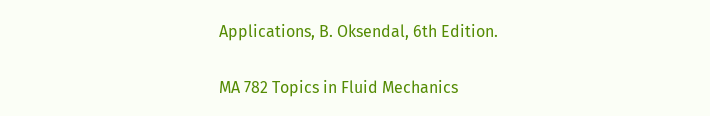Applications, B. Oksendal, 6th Edition.

MA 782 Topics in Fluid Mechanics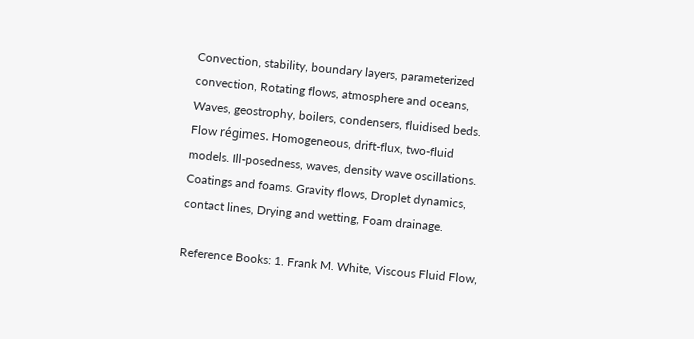Convection, stability, boundary layers, parameterized convection, Rotating flows, atmosphere and oceans, Waves, geostrophy, boilers, condensers, fluidised beds. Flow régimes. Homogeneous, drift-flux, two-fluid models. Ill-posedness, waves, density wave oscillations. Coatings and foams. Gravity flows, Droplet dynamics, contact lines, Drying and wetting, Foam drainage.

Reference Books: 1. Frank M. White, Viscous Fluid Flow,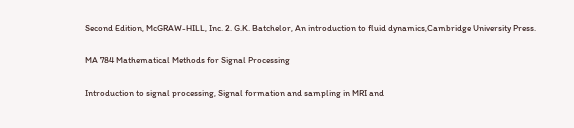Second Edition, McGRAW-HILL, Inc. 2. G.K. Batchelor, An introduction to fluid dynamics,Cambridge University Press.

MA 784 Mathematical Methods for Signal Processing

Introduction to signal processing, Signal formation and sampling in MRI and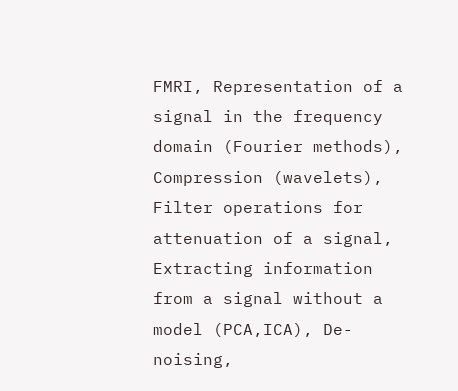FMRI, Representation of a signal in the frequency domain (Fourier methods), Compression (wavelets), Filter operations for attenuation of a signal, Extracting information from a signal without a model (PCA,ICA), De-noising,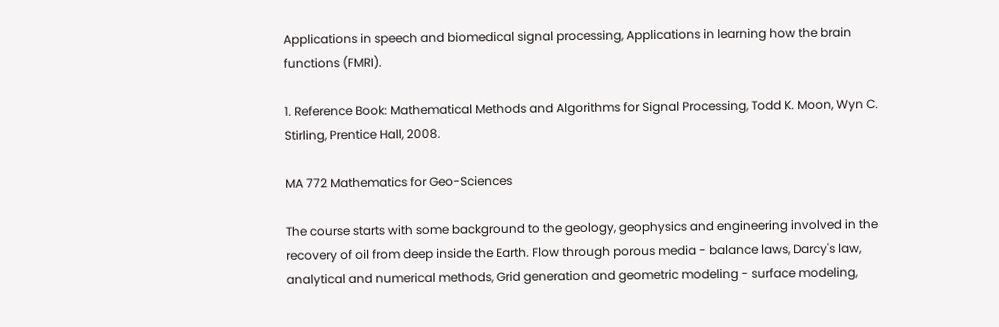Applications in speech and biomedical signal processing, Applications in learning how the brain functions (FMRI).

1. Reference Book: Mathematical Methods and Algorithms for Signal Processing, Todd K. Moon, Wyn C. Stirling, Prentice Hall, 2008.

MA 772 Mathematics for Geo-Sciences

The course starts with some background to the geology, geophysics and engineering involved in the recovery of oil from deep inside the Earth. Flow through porous media - balance laws, Darcy's law, analytical and numerical methods, Grid generation and geometric modeling - surface modeling,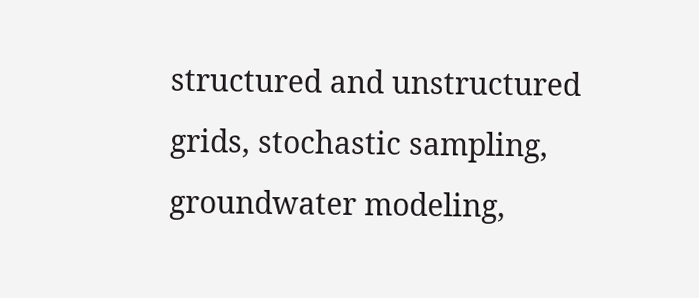structured and unstructured grids, stochastic sampling, groundwater modeling,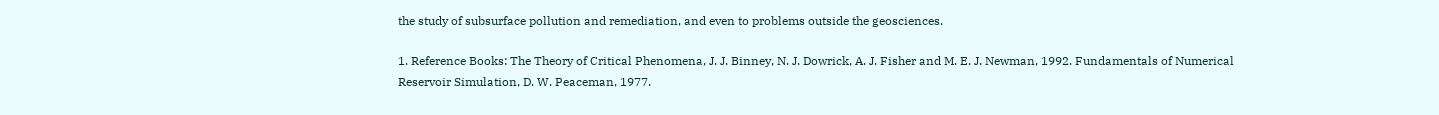the study of subsurface pollution and remediation, and even to problems outside the geosciences.

1. Reference Books: The Theory of Critical Phenomena, J. J. Binney, N. J. Dowrick, A. J. Fisher and M. E. J. Newman, 1992. Fundamentals of Numerical Reservoir Simulation, D. W. Peaceman, 1977.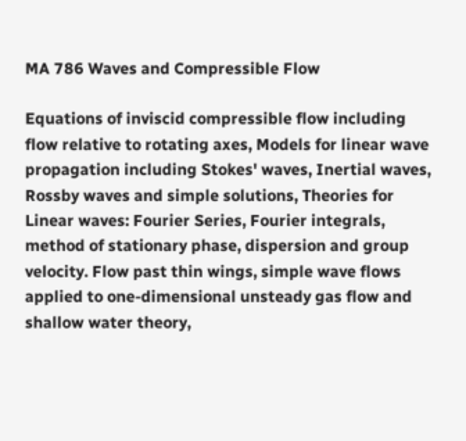MA 786 Waves and Compressible Flow

Equations of inviscid compressible flow including flow relative to rotating axes, Models for linear wave propagation including Stokes' waves, Inertial waves, Rossby waves and simple solutions, Theories for Linear waves: Fourier Series, Fourier integrals, method of stationary phase, dispersion and group velocity. Flow past thin wings, simple wave flows applied to one-dimensional unsteady gas flow and shallow water theory,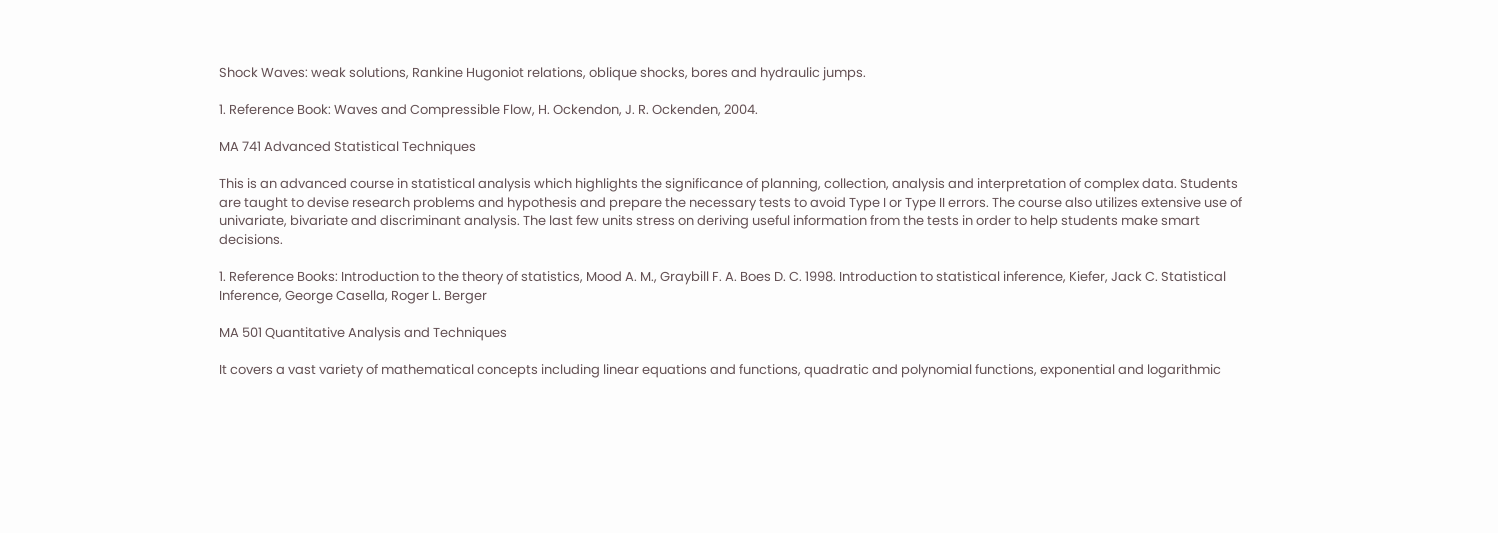Shock Waves: weak solutions, Rankine Hugoniot relations, oblique shocks, bores and hydraulic jumps.

1. Reference Book: Waves and Compressible Flow, H. Ockendon, J. R. Ockenden, 2004.

MA 741 Advanced Statistical Techniques

This is an advanced course in statistical analysis which highlights the significance of planning, collection, analysis and interpretation of complex data. Students are taught to devise research problems and hypothesis and prepare the necessary tests to avoid Type I or Type II errors. The course also utilizes extensive use of univariate, bivariate and discriminant analysis. The last few units stress on deriving useful information from the tests in order to help students make smart decisions.

1. Reference Books: Introduction to the theory of statistics, Mood A. M., Graybill F. A. Boes D. C. 1998. Introduction to statistical inference, Kiefer, Jack C. Statistical Inference, George Casella, Roger L. Berger

MA 501 Quantitative Analysis and Techniques

It covers a vast variety of mathematical concepts including linear equations and functions, quadratic and polynomial functions, exponential and logarithmic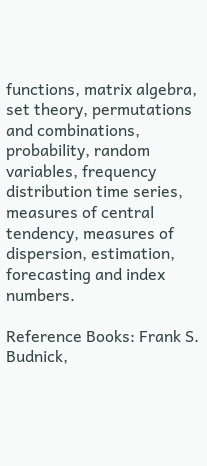functions, matrix algebra, set theory, permutations and combinations, probability, random variables, frequency distribution time series, measures of central tendency, measures of dispersion, estimation, forecasting and index numbers.

Reference Books: Frank S. Budnick,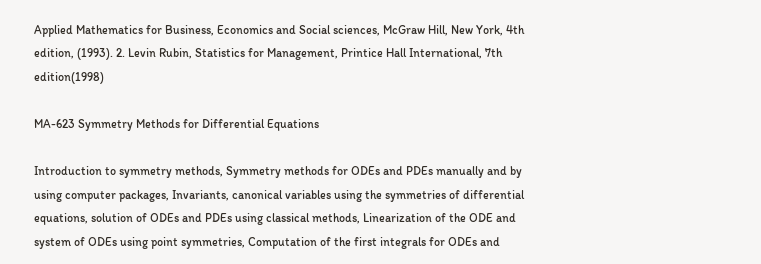Applied Mathematics for Business, Economics and Social sciences, McGraw Hill, New York, 4th edition, (1993). 2. Levin Rubin, Statistics for Management, Printice Hall International, 7th edition(1998)

MA-623 Symmetry Methods for Differential Equations

Introduction to symmetry methods, Symmetry methods for ODEs and PDEs manually and by using computer packages, Invariants, canonical variables using the symmetries of differential equations, solution of ODEs and PDEs using classical methods, Linearization of the ODE and system of ODEs using point symmetries, Computation of the first integrals for ODEs and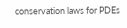conservation laws for PDEs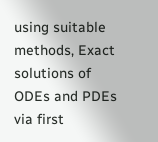using suitable methods, Exact solutions of ODEs and PDEs via first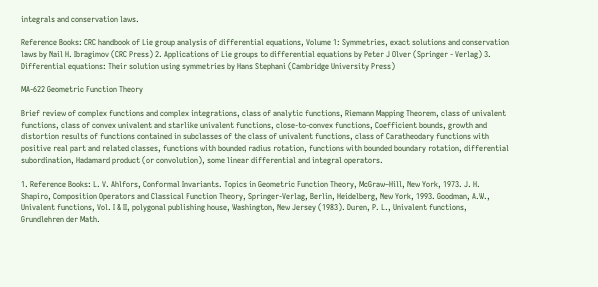integrals and conservation laws.

Reference Books: CRC handbook of Lie group analysis of differential equations, Volume 1: Symmetries, exact solutions and conservation laws by Nail H. Ibragimov (CRC Press) 2. Applications of Lie groups to differential equations by Peter J Olver (Springer - Verlag) 3. Differential equations: Their solution using symmetries by Hans Stephani (Cambridge University Press)

MA-622 Geometric Function Theory

Brief review of complex functions and complex integrations, class of analytic functions, Riemann Mapping Theorem, class of univalent functions, class of convex univalent and starlike univalent functions, close-to-convex functions, Coefficient bounds, growth and distortion results of functions contained in subclasses of the class of univalent functions, class of Caratheodary functions with positive real part and related classes, functions with bounded radius rotation, functions with bounded boundary rotation, differential subordination, Hadamard product (or convolution), some linear differential and integral operators.

1. Reference Books: L. V. Ahlfors, Conformal Invariants. Topics in Geometric Function Theory, McGraw–Hill, New York, 1973. J. H. Shapiro, Composition Operators and Classical Function Theory, Springer-Verlag, Berlin, Heidelberg, New York, 1993. Goodman, A.W., Univalent functions, Vol. I & II, polygonal publishing house, Washington, New Jersey (1983). Duren, P. L., Univalent functions, Grundlehren der Math.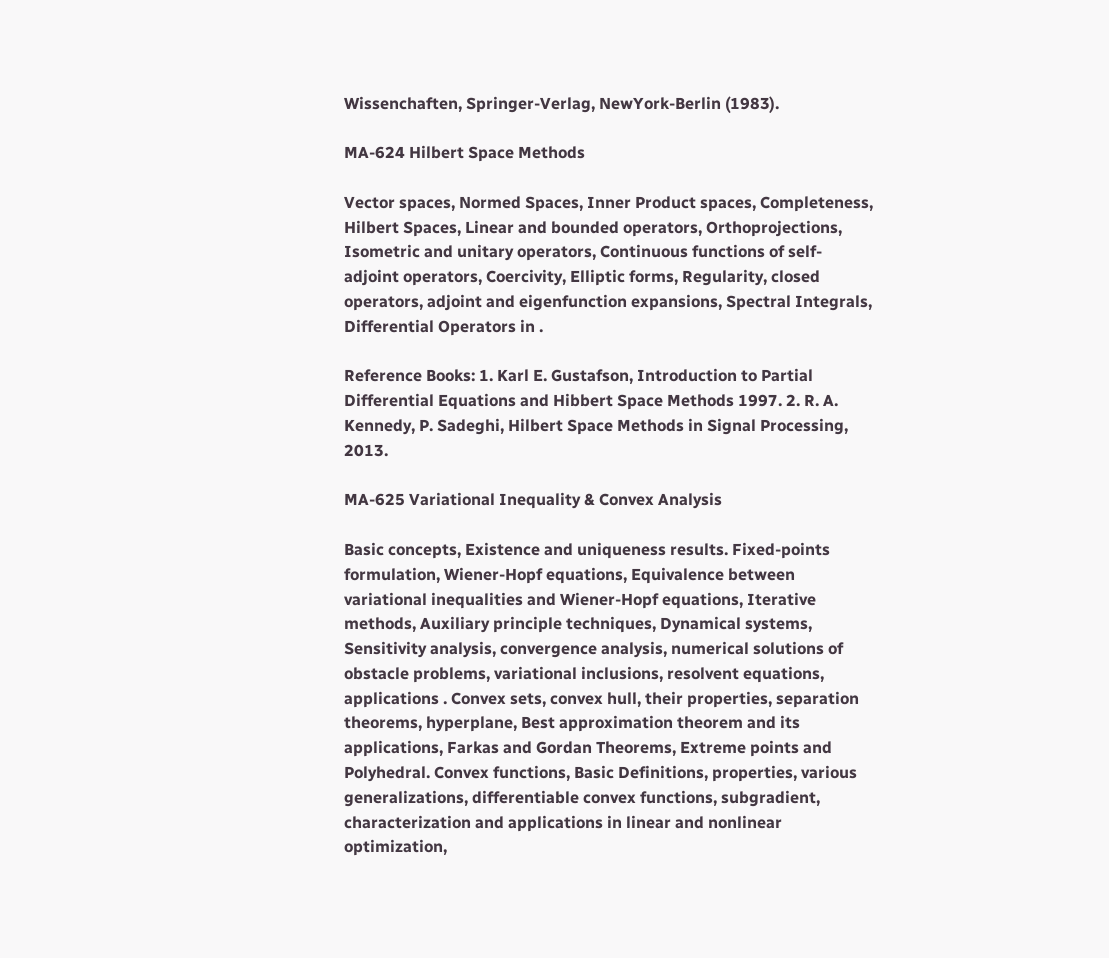Wissenchaften, Springer-Verlag, NewYork-Berlin (1983).

MA-624 Hilbert Space Methods

Vector spaces, Normed Spaces, Inner Product spaces, Completeness, Hilbert Spaces, Linear and bounded operators, Orthoprojections, Isometric and unitary operators, Continuous functions of self-adjoint operators, Coercivity, Elliptic forms, Regularity, closed operators, adjoint and eigenfunction expansions, Spectral Integrals, Differential Operators in .

Reference Books: 1. Karl E. Gustafson, Introduction to Partial Differential Equations and Hibbert Space Methods 1997. 2. R. A. Kennedy, P. Sadeghi, Hilbert Space Methods in Signal Processing, 2013.

MA-625 Variational Inequality & Convex Analysis

Basic concepts, Existence and uniqueness results. Fixed-points formulation, Wiener-Hopf equations, Equivalence between variational inequalities and Wiener-Hopf equations, Iterative methods, Auxiliary principle techniques, Dynamical systems, Sensitivity analysis, convergence analysis, numerical solutions of obstacle problems, variational inclusions, resolvent equations, applications . Convex sets, convex hull, their properties, separation theorems, hyperplane, Best approximation theorem and its applications, Farkas and Gordan Theorems, Extreme points and Polyhedral. Convex functions, Basic Definitions, properties, various generalizations, differentiable convex functions, subgradient, characterization and applications in linear and nonlinear optimization,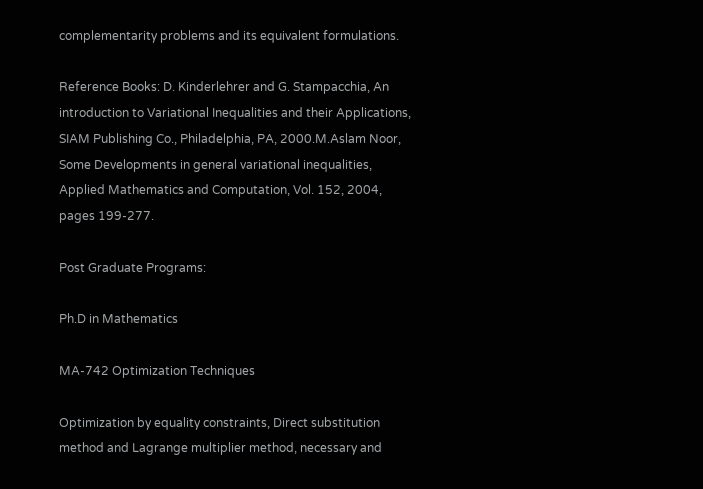complementarity problems and its equivalent formulations.

Reference Books: D. Kinderlehrer and G. Stampacchia, An introduction to Variational Inequalities and their Applications, SIAM Publishing Co., Philadelphia, PA, 2000.M.Aslam Noor, Some Developments in general variational inequalities, Applied Mathematics and Computation, Vol. 152, 2004, pages 199-277.

Post Graduate Programs:

Ph.D in Mathematics

MA-742 Optimization Techniques

Optimization by equality constraints, Direct substitution method and Lagrange multiplier method, necessary and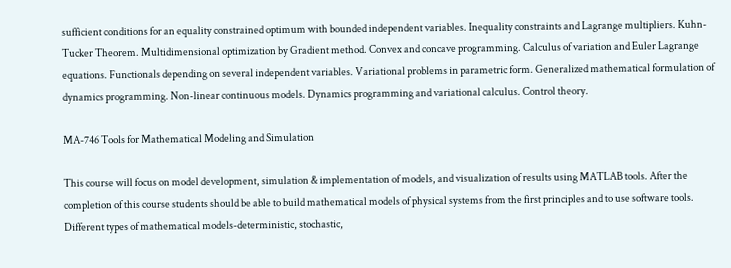sufficient conditions for an equality constrained optimum with bounded independent variables. Inequality constraints and Lagrange multipliers. Kuhn-Tucker Theorem. Multidimensional optimization by Gradient method. Convex and concave programming. Calculus of variation and Euler Lagrange equations. Functionals depending on several independent variables. Variational problems in parametric form. Generalized mathematical formulation of dynamics programming. Non-linear continuous models. Dynamics programming and variational calculus. Control theory.

MA-746 Tools for Mathematical Modeling and Simulation

This course will focus on model development, simulation & implementation of models, and visualization of results using MATLAB tools. After the completion of this course students should be able to build mathematical models of physical systems from the first principles and to use software tools. Different types of mathematical models-deterministic, stochastic,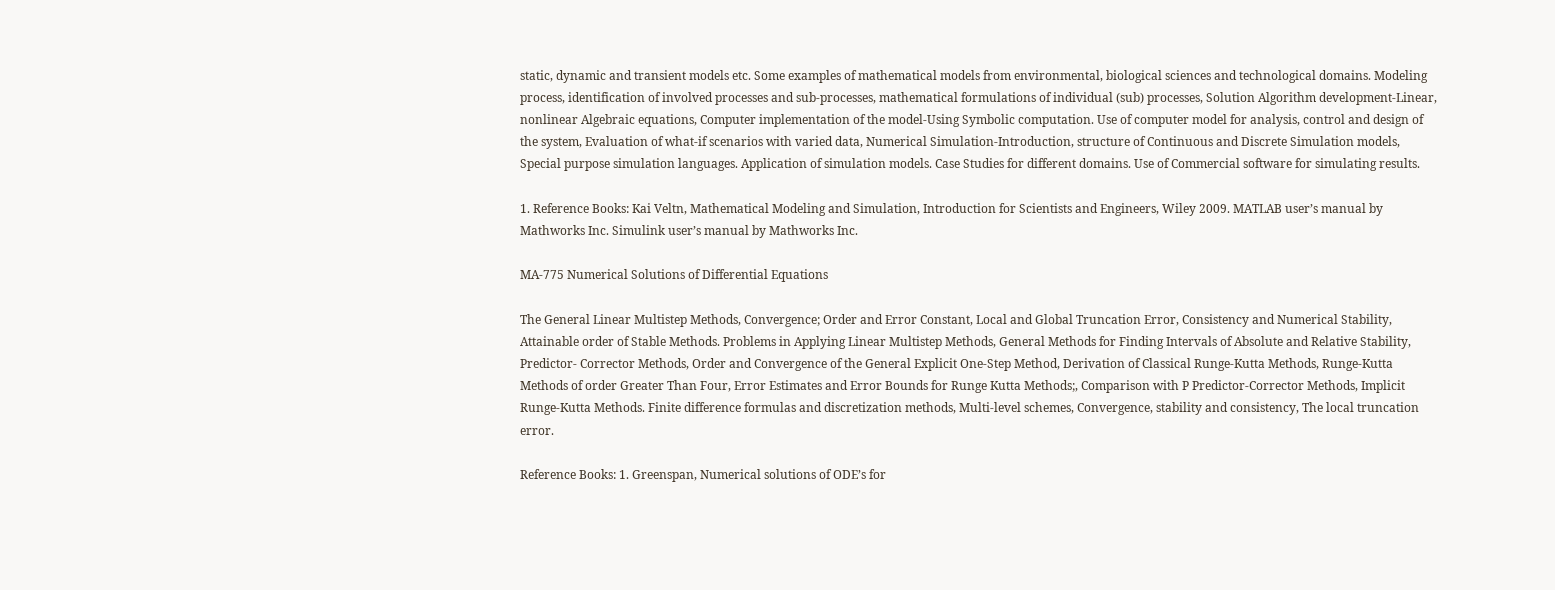static, dynamic and transient models etc. Some examples of mathematical models from environmental, biological sciences and technological domains. Modeling process, identification of involved processes and sub-processes, mathematical formulations of individual (sub) processes, Solution Algorithm development-Linear, nonlinear Algebraic equations, Computer implementation of the model-Using Symbolic computation. Use of computer model for analysis, control and design of the system, Evaluation of what-if scenarios with varied data, Numerical Simulation-Introduction, structure of Continuous and Discrete Simulation models, Special purpose simulation languages. Application of simulation models. Case Studies for different domains. Use of Commercial software for simulating results.

1. Reference Books: Kai Veltn, Mathematical Modeling and Simulation, Introduction for Scientists and Engineers, Wiley 2009. MATLAB user’s manual by Mathworks Inc. Simulink user’s manual by Mathworks Inc.

MA-775 Numerical Solutions of Differential Equations

The General Linear Multistep Methods, Convergence; Order and Error Constant, Local and Global Truncation Error, Consistency and Numerical Stability, Attainable order of Stable Methods. Problems in Applying Linear Multistep Methods, General Methods for Finding Intervals of Absolute and Relative Stability, Predictor- Corrector Methods, Order and Convergence of the General Explicit One-Step Method, Derivation of Classical Runge-Kutta Methods, Runge-Kutta Methods of order Greater Than Four, Error Estimates and Error Bounds for Runge Kutta Methods;, Comparison with P Predictor-Corrector Methods, Implicit Runge-Kutta Methods. Finite difference formulas and discretization methods, Multi-level schemes, Convergence, stability and consistency, The local truncation error.

Reference Books: 1. Greenspan, Numerical solutions of ODE’s for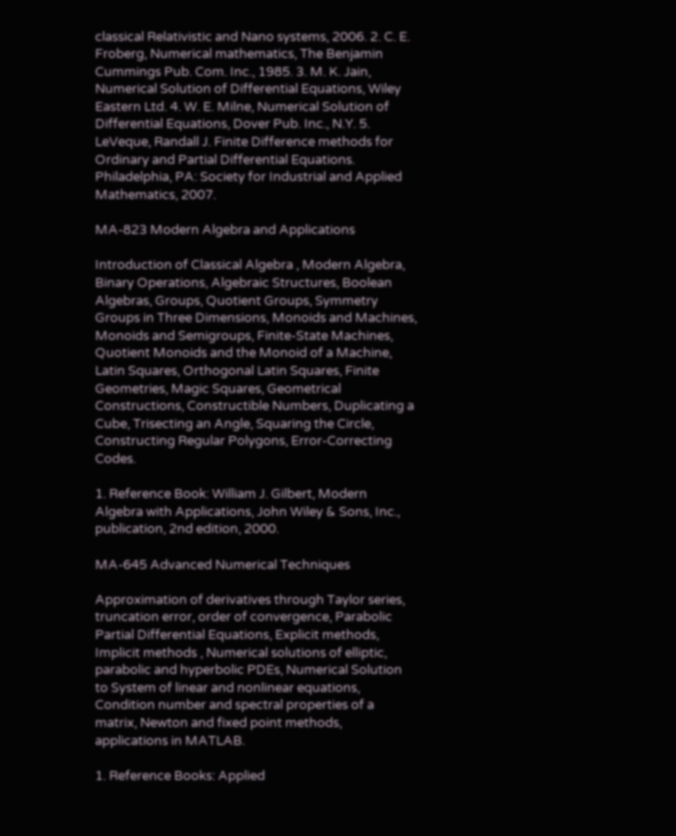classical Relativistic and Nano systems, 2006. 2. C. E. Froberg, Numerical mathematics, The Benjamin Cummings Pub. Com. Inc., 1985. 3. M. K. Jain, Numerical Solution of Differential Equations, Wiley Eastern Ltd. 4. W. E. Milne, Numerical Solution of Differential Equations, Dover Pub. Inc., N.Y. 5. LeVeque, Randall J. Finite Difference methods for Ordinary and Partial Differential Equations. Philadelphia, PA: Society for Industrial and Applied Mathematics, 2007.

MA-823 Modern Algebra and Applications

Introduction of Classical Algebra , Modern Algebra, Binary Operations, Algebraic Structures, Boolean Algebras, Groups, Quotient Groups, Symmetry Groups in Three Dimensions, Monoids and Machines, Monoids and Semigroups, Finite-State Machines, Quotient Monoids and the Monoid of a Machine, Latin Squares, Orthogonal Latin Squares, Finite Geometries, Magic Squares, Geometrical Constructions, Constructible Numbers, Duplicating a Cube, Trisecting an Angle, Squaring the Circle, Constructing Regular Polygons, Error-Correcting Codes.

1. Reference Book: William J. Gilbert, Modern Algebra with Applications, John Wiley & Sons, Inc., publication, 2nd edition, 2000.

MA-645 Advanced Numerical Techniques

Approximation of derivatives through Taylor series, truncation error, order of convergence, Parabolic Partial Differential Equations, Explicit methods, Implicit methods , Numerical solutions of elliptic, parabolic and hyperbolic PDEs, Numerical Solution to System of linear and nonlinear equations, Condition number and spectral properties of a matrix, Newton and fixed point methods, applications in MATLAB.

1. Reference Books: Applied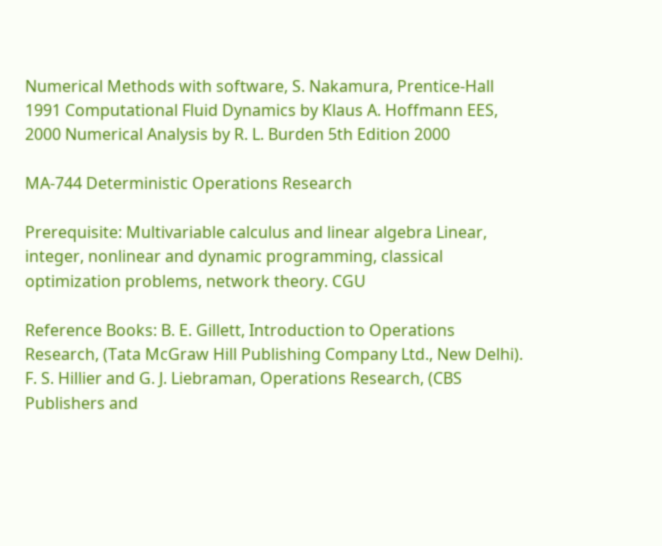Numerical Methods with software, S. Nakamura, Prentice-Hall 1991 Computational Fluid Dynamics by Klaus A. Hoffmann EES, 2000 Numerical Analysis by R. L. Burden 5th Edition 2000

MA-744 Deterministic Operations Research

Prerequisite: Multivariable calculus and linear algebra Linear, integer, nonlinear and dynamic programming, classical optimization problems, network theory. CGU

Reference Books: B. E. Gillett, Introduction to Operations Research, (Tata McGraw Hill Publishing Company Ltd., New Delhi). F. S. Hillier and G. J. Liebraman, Operations Research, (CBS Publishers and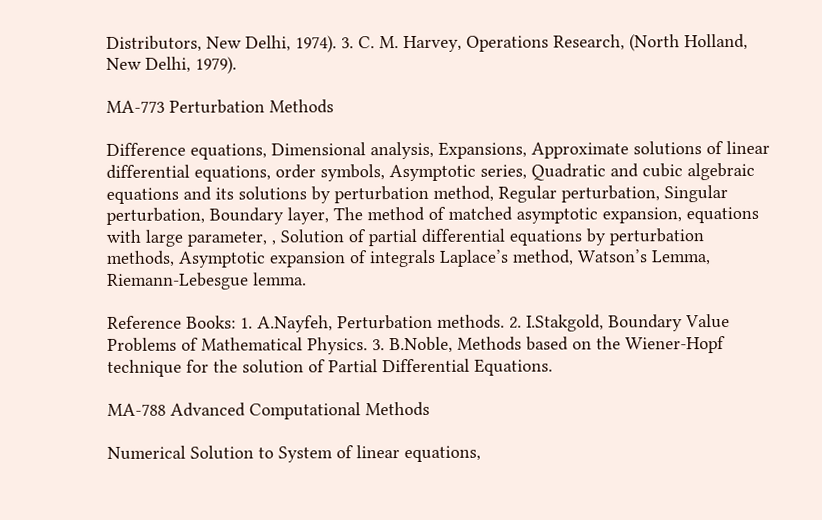Distributors, New Delhi, 1974). 3. C. M. Harvey, Operations Research, (North Holland, New Delhi, 1979).

MA-773 Perturbation Methods

Difference equations, Dimensional analysis, Expansions, Approximate solutions of linear differential equations, order symbols, Asymptotic series, Quadratic and cubic algebraic equations and its solutions by perturbation method, Regular perturbation, Singular perturbation, Boundary layer, The method of matched asymptotic expansion, equations with large parameter, , Solution of partial differential equations by perturbation methods, Asymptotic expansion of integrals Laplace’s method, Watson’s Lemma, Riemann-Lebesgue lemma.

Reference Books: 1. A.Nayfeh, Perturbation methods. 2. I.Stakgold, Boundary Value Problems of Mathematical Physics. 3. B.Noble, Methods based on the Wiener-Hopf technique for the solution of Partial Differential Equations.

MA-788 Advanced Computational Methods

Numerical Solution to System of linear equations,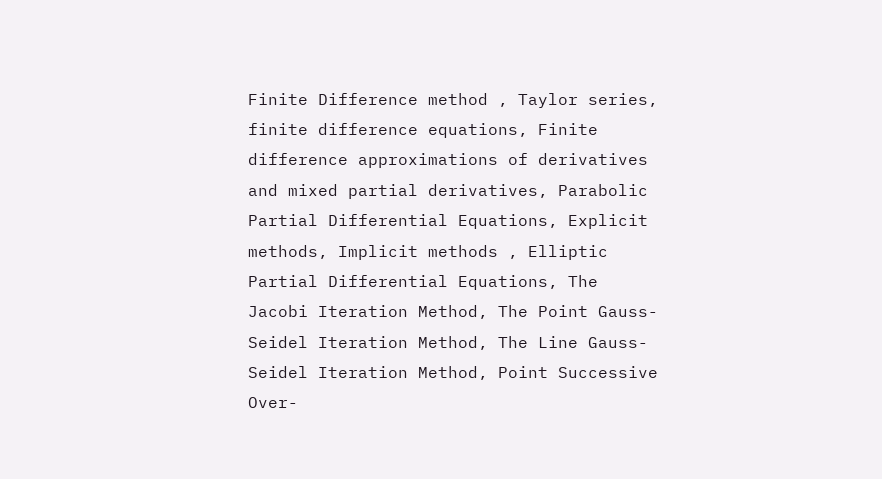Finite Difference method , Taylor series, finite difference equations, Finite difference approximations of derivatives and mixed partial derivatives, Parabolic Partial Differential Equations, Explicit methods, Implicit methods , Elliptic Partial Differential Equations, The Jacobi Iteration Method, The Point Gauss-Seidel Iteration Method, The Line Gauss-Seidel Iteration Method, Point Successive Over-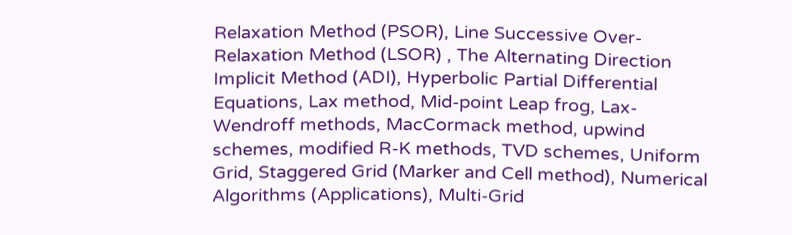Relaxation Method (PSOR), Line Successive Over-Relaxation Method (LSOR) , The Alternating Direction Implicit Method (ADI), Hyperbolic Partial Differential Equations, Lax method, Mid-point Leap frog, Lax-Wendroff methods, MacCormack method, upwind schemes, modified R-K methods, TVD schemes, Uniform Grid, Staggered Grid (Marker and Cell method), Numerical Algorithms (Applications), Multi-Grid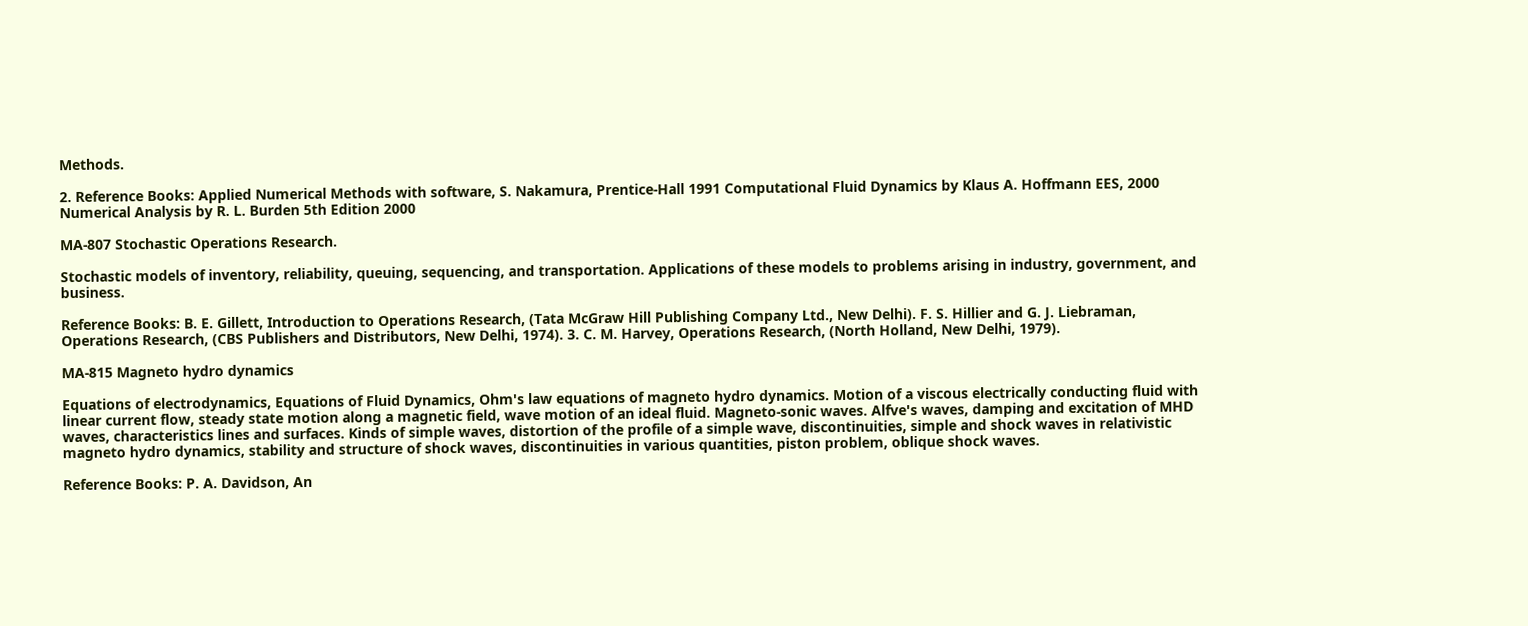Methods.

2. Reference Books: Applied Numerical Methods with software, S. Nakamura, Prentice-Hall 1991 Computational Fluid Dynamics by Klaus A. Hoffmann EES, 2000 Numerical Analysis by R. L. Burden 5th Edition 2000

MA-807 Stochastic Operations Research.

Stochastic models of inventory, reliability, queuing, sequencing, and transportation. Applications of these models to problems arising in industry, government, and business.

Reference Books: B. E. Gillett, Introduction to Operations Research, (Tata McGraw Hill Publishing Company Ltd., New Delhi). F. S. Hillier and G. J. Liebraman, Operations Research, (CBS Publishers and Distributors, New Delhi, 1974). 3. C. M. Harvey, Operations Research, (North Holland, New Delhi, 1979).

MA-815 Magneto hydro dynamics

Equations of electrodynamics, Equations of Fluid Dynamics, Ohm's law equations of magneto hydro dynamics. Motion of a viscous electrically conducting fluid with linear current flow, steady state motion along a magnetic field, wave motion of an ideal fluid. Magneto-sonic waves. Alfve's waves, damping and excitation of MHD waves, characteristics lines and surfaces. Kinds of simple waves, distortion of the profile of a simple wave, discontinuities, simple and shock waves in relativistic magneto hydro dynamics, stability and structure of shock waves, discontinuities in various quantities, piston problem, oblique shock waves.

Reference Books: P. A. Davidson, An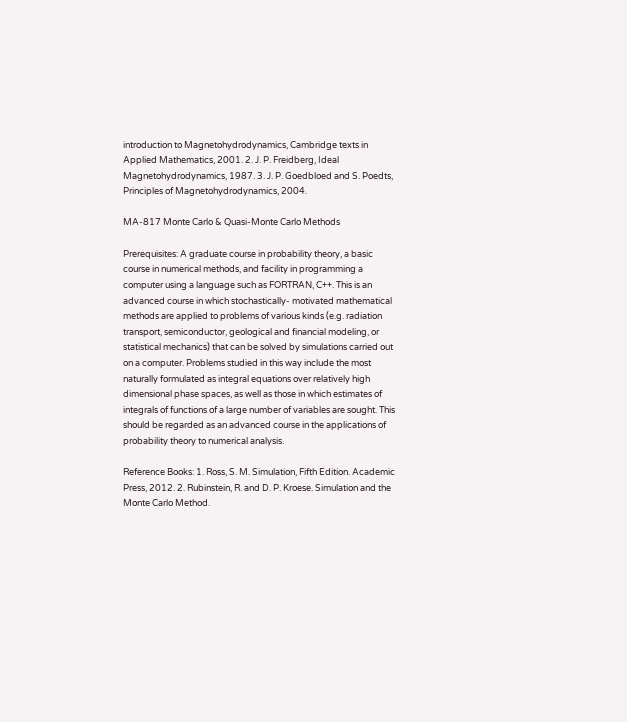introduction to Magnetohydrodynamics, Cambridge texts in Applied Mathematics, 2001. 2. J. P. Freidberg, Ideal Magnetohydrodynamics, 1987. 3. J. P. Goedbloed and S. Poedts, Principles of Magnetohydrodynamics, 2004.

MA-817 Monte Carlo & Quasi-Monte Carlo Methods

Prerequisites: A graduate course in probability theory, a basic course in numerical methods, and facility in programming a computer using a language such as FORTRAN, C++. This is an advanced course in which stochastically- motivated mathematical methods are applied to problems of various kinds (e.g. radiation transport, semiconductor, geological and financial modeling, or statistical mechanics) that can be solved by simulations carried out on a computer. Problems studied in this way include the most naturally formulated as integral equations over relatively high dimensional phase spaces, as well as those in which estimates of integrals of functions of a large number of variables are sought. This should be regarded as an advanced course in the applications of probability theory to numerical analysis.

Reference Books: 1. Ross, S. M. Simulation, Fifth Edition. Academic Press, 2012. 2. Rubinstein, R. and D. P. Kroese. Simulation and the Monte Carlo Method.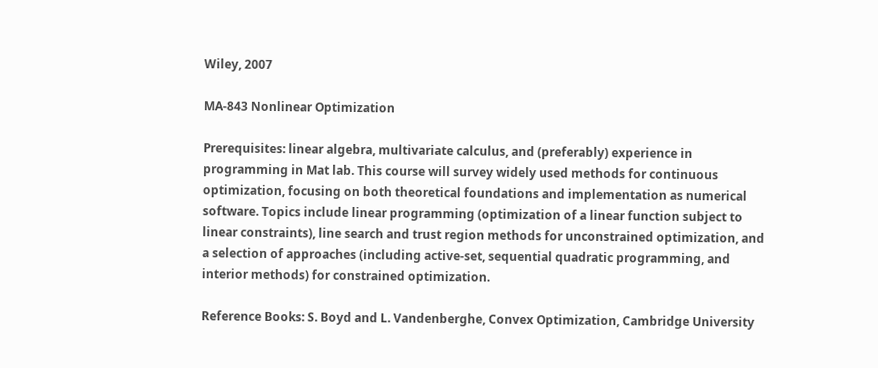Wiley, 2007

MA-843 Nonlinear Optimization

Prerequisites: linear algebra, multivariate calculus, and (preferably) experience in programming in Mat lab. This course will survey widely used methods for continuous optimization, focusing on both theoretical foundations and implementation as numerical software. Topics include linear programming (optimization of a linear function subject to linear constraints), line search and trust region methods for unconstrained optimization, and a selection of approaches (including active-set, sequential quadratic programming, and interior methods) for constrained optimization.

Reference Books: S. Boyd and L. Vandenberghe, Convex Optimization, Cambridge University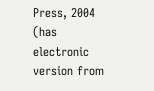Press, 2004 (has electronic version from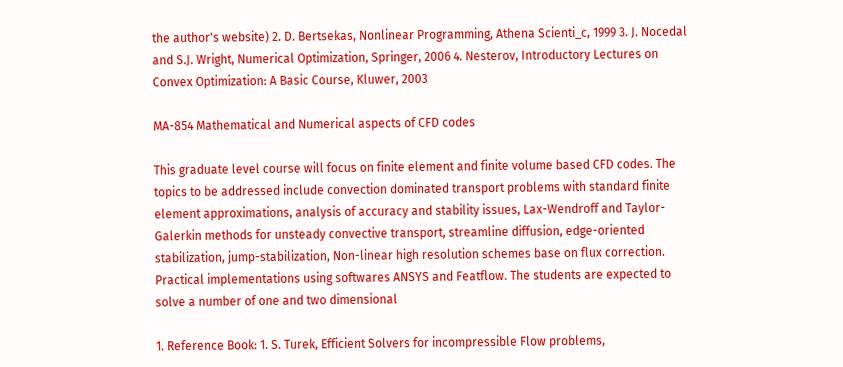the author's website) 2. D. Bertsekas, Nonlinear Programming, Athena Scienti_c, 1999 3. J. Nocedal and S.J. Wright, Numerical Optimization, Springer, 2006 4. Nesterov, Introductory Lectures on Convex Optimization: A Basic Course, Kluwer, 2003

MA-854 Mathematical and Numerical aspects of CFD codes

This graduate level course will focus on finite element and finite volume based CFD codes. The topics to be addressed include convection dominated transport problems with standard finite element approximations, analysis of accuracy and stability issues, Lax-Wendroff and Taylor-Galerkin methods for unsteady convective transport, streamline diffusion, edge-oriented stabilization, jump-stabilization, Non-linear high resolution schemes base on flux correction. Practical implementations using softwares ANSYS and Featflow. The students are expected to solve a number of one and two dimensional

1. Reference Book: 1. S. Turek, Efficient Solvers for incompressible Flow problems,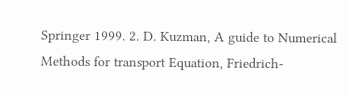Springer 1999. 2. D. Kuzman, A guide to Numerical Methods for transport Equation, Friedrich-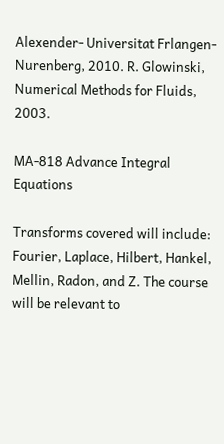Alexender- Universitat Frlangen-Nurenberg, 2010. R. Glowinski, Numerical Methods for Fluids, 2003.

MA-818 Advance Integral Equations

Transforms covered will include: Fourier, Laplace, Hilbert, Hankel, Mellin, Radon, and Z. The course will be relevant to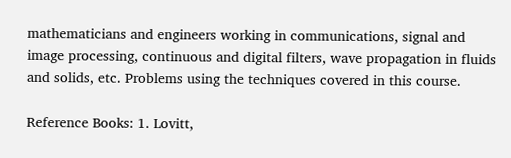mathematicians and engineers working in communications, signal and image processing, continuous and digital filters, wave propagation in fluids and solids, etc. Problems using the techniques covered in this course.

Reference Books: 1. Lovitt,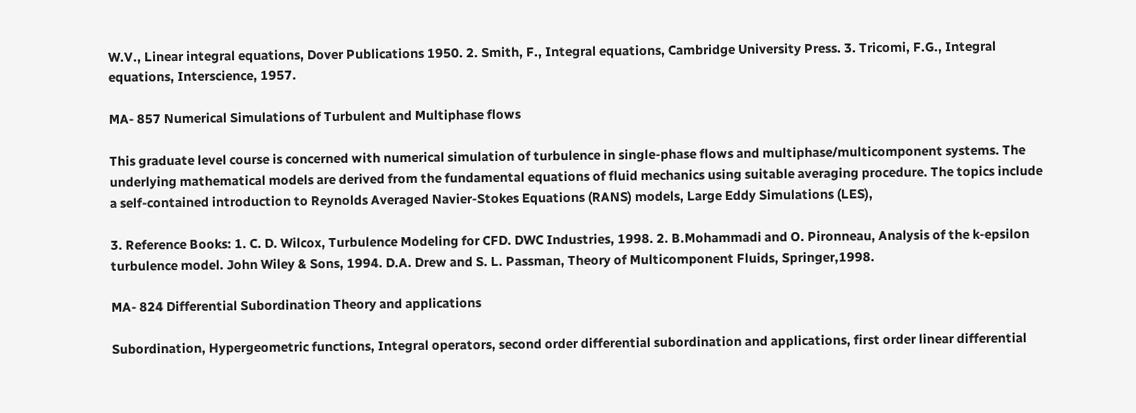W.V., Linear integral equations, Dover Publications 1950. 2. Smith, F., Integral equations, Cambridge University Press. 3. Tricomi, F.G., Integral equations, Interscience, 1957.

MA- 857 Numerical Simulations of Turbulent and Multiphase flows

This graduate level course is concerned with numerical simulation of turbulence in single-phase flows and multiphase/multicomponent systems. The underlying mathematical models are derived from the fundamental equations of fluid mechanics using suitable averaging procedure. The topics include a self-contained introduction to Reynolds Averaged Navier-Stokes Equations (RANS) models, Large Eddy Simulations (LES),

3. Reference Books: 1. C. D. Wilcox, Turbulence Modeling for CFD. DWC Industries, 1998. 2. B.Mohammadi and O. Pironneau, Analysis of the k-epsilon turbulence model. John Wiley & Sons, 1994. D.A. Drew and S. L. Passman, Theory of Multicomponent Fluids, Springer,1998.

MA- 824 Differential Subordination Theory and applications

Subordination, Hypergeometric functions, Integral operators, second order differential subordination and applications, first order linear differential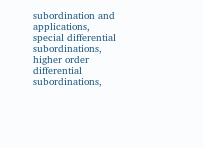subordination and applications, special differential subordinations, higher order differential subordinations,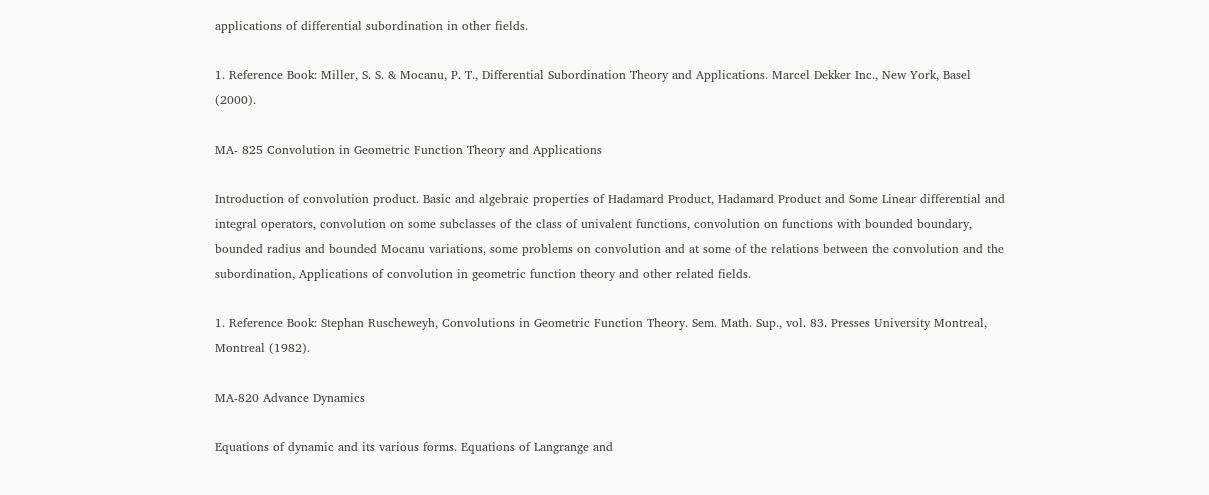applications of differential subordination in other fields.

1. Reference Book: Miller, S. S. & Mocanu, P. T., Differential Subordination Theory and Applications. Marcel Dekker Inc., New York, Basel (2000).

MA- 825 Convolution in Geometric Function Theory and Applications

Introduction of convolution product. Basic and algebraic properties of Hadamard Product, Hadamard Product and Some Linear differential and integral operators, convolution on some subclasses of the class of univalent functions, convolution on functions with bounded boundary, bounded radius and bounded Mocanu variations, some problems on convolution and at some of the relations between the convolution and the subordination, Applications of convolution in geometric function theory and other related fields.

1. Reference Book: Stephan Ruscheweyh, Convolutions in Geometric Function Theory. Sem. Math. Sup., vol. 83. Presses University Montreal, Montreal (1982).

MA-820 Advance Dynamics

Equations of dynamic and its various forms. Equations of Langrange and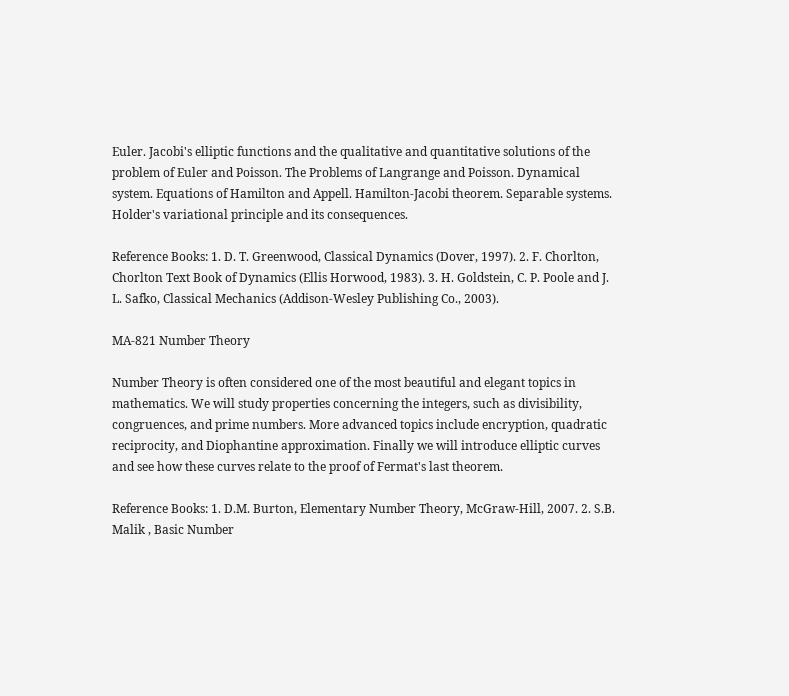Euler. Jacobi's elliptic functions and the qualitative and quantitative solutions of the problem of Euler and Poisson. The Problems of Langrange and Poisson. Dynamical system. Equations of Hamilton and Appell. Hamilton-Jacobi theorem. Separable systems. Holder's variational principle and its consequences.

Reference Books: 1. D. T. Greenwood, Classical Dynamics (Dover, 1997). 2. F. Chorlton, Chorlton Text Book of Dynamics (Ellis Horwood, 1983). 3. H. Goldstein, C. P. Poole and J. L. Safko, Classical Mechanics (Addison-Wesley Publishing Co., 2003).

MA-821 Number Theory

Number Theory is often considered one of the most beautiful and elegant topics in mathematics. We will study properties concerning the integers, such as divisibility, congruences, and prime numbers. More advanced topics include encryption, quadratic reciprocity, and Diophantine approximation. Finally we will introduce elliptic curves and see how these curves relate to the proof of Fermat's last theorem.

Reference Books: 1. D.M. Burton, Elementary Number Theory, McGraw-Hill, 2007. 2. S.B. Malik , Basic Number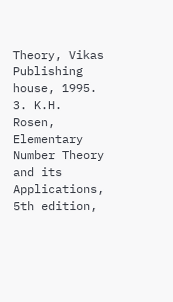Theory, Vikas Publishing house, 1995. 3. K.H. Rosen, Elementary Number Theory and its Applications, 5th edition,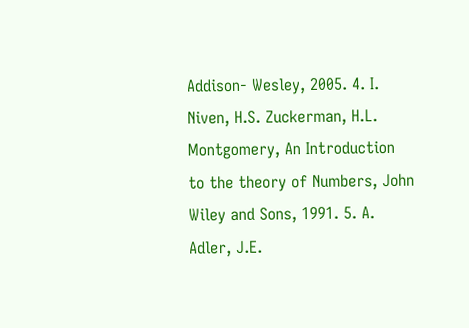Addison- Wesley, 2005. 4. I. Niven, H.S. Zuckerman, H.L. Montgomery, An Introduction to the theory of Numbers, John Wiley and Sons, 1991. 5. A. Adler, J.E.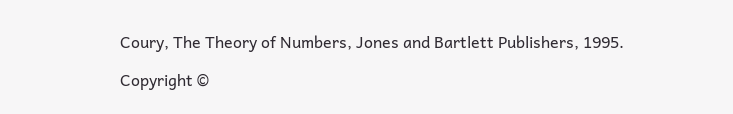Coury, The Theory of Numbers, Jones and Bartlett Publishers, 1995.

Copyright ©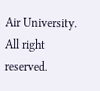Air University.
All right reserved.